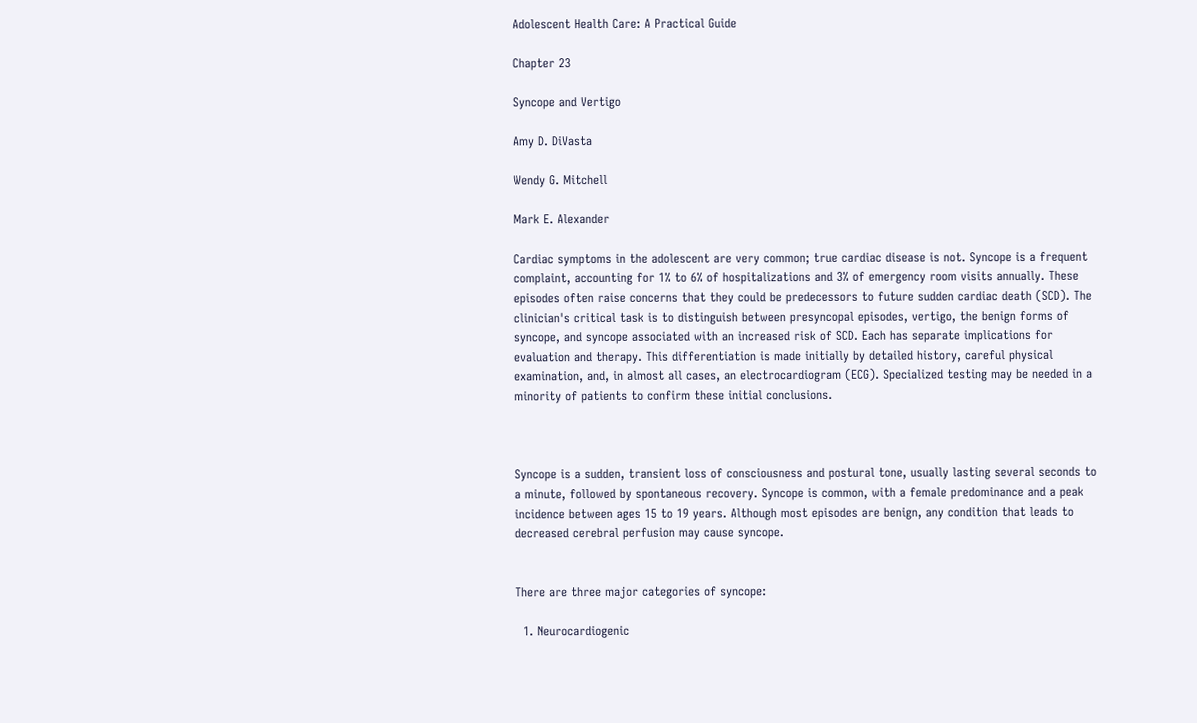Adolescent Health Care: A Practical Guide

Chapter 23

Syncope and Vertigo

Amy D. DiVasta

Wendy G. Mitchell

Mark E. Alexander

Cardiac symptoms in the adolescent are very common; true cardiac disease is not. Syncope is a frequent complaint, accounting for 1% to 6% of hospitalizations and 3% of emergency room visits annually. These episodes often raise concerns that they could be predecessors to future sudden cardiac death (SCD). The clinician's critical task is to distinguish between presyncopal episodes, vertigo, the benign forms of syncope, and syncope associated with an increased risk of SCD. Each has separate implications for evaluation and therapy. This differentiation is made initially by detailed history, careful physical examination, and, in almost all cases, an electrocardiogram (ECG). Specialized testing may be needed in a minority of patients to confirm these initial conclusions.



Syncope is a sudden, transient loss of consciousness and postural tone, usually lasting several seconds to a minute, followed by spontaneous recovery. Syncope is common, with a female predominance and a peak incidence between ages 15 to 19 years. Although most episodes are benign, any condition that leads to decreased cerebral perfusion may cause syncope.


There are three major categories of syncope:

  1. Neurocardiogenic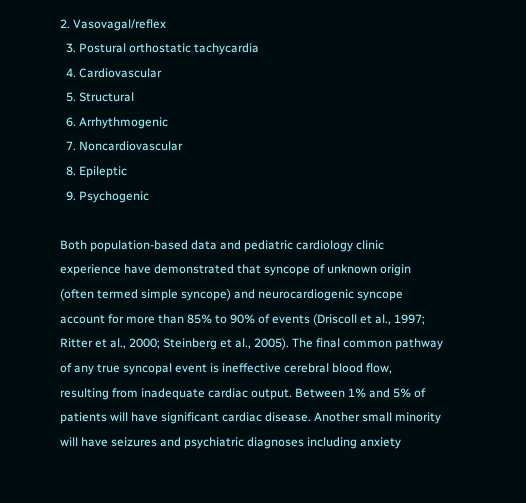2. Vasovagal/reflex
  3. Postural orthostatic tachycardia
  4. Cardiovascular
  5. Structural
  6. Arrhythmogenic
  7. Noncardiovascular
  8. Epileptic
  9. Psychogenic

Both population-based data and pediatric cardiology clinic experience have demonstrated that syncope of unknown origin (often termed simple syncope) and neurocardiogenic syncope account for more than 85% to 90% of events (Driscoll et al., 1997; Ritter et al., 2000; Steinberg et al., 2005). The final common pathway of any true syncopal event is ineffective cerebral blood flow, resulting from inadequate cardiac output. Between 1% and 5% of patients will have significant cardiac disease. Another small minority will have seizures and psychiatric diagnoses including anxiety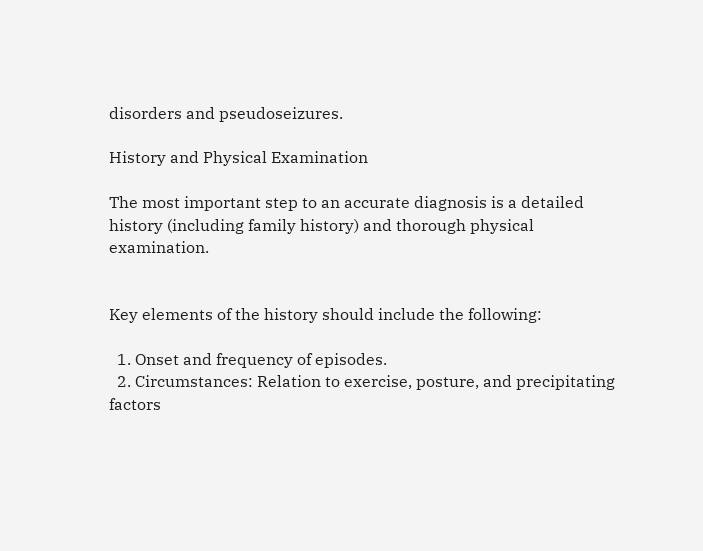disorders and pseudoseizures.

History and Physical Examination

The most important step to an accurate diagnosis is a detailed history (including family history) and thorough physical examination.


Key elements of the history should include the following:

  1. Onset and frequency of episodes.
  2. Circumstances: Relation to exercise, posture, and precipitating factors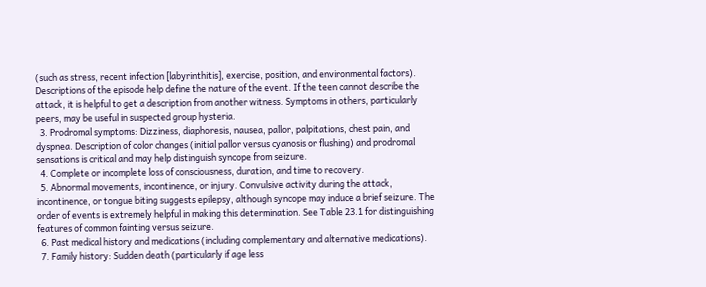(such as stress, recent infection [labyrinthitis], exercise, position, and environmental factors). Descriptions of the episode help define the nature of the event. If the teen cannot describe the attack, it is helpful to get a description from another witness. Symptoms in others, particularly peers, may be useful in suspected group hysteria.
  3. Prodromal symptoms: Dizziness, diaphoresis, nausea, pallor, palpitations, chest pain, and dyspnea. Description of color changes (initial pallor versus cyanosis or flushing) and prodromal sensations is critical and may help distinguish syncope from seizure.
  4. Complete or incomplete loss of consciousness, duration, and time to recovery.
  5. Abnormal movements, incontinence, or injury. Convulsive activity during the attack, incontinence, or tongue biting suggests epilepsy, although syncope may induce a brief seizure. The order of events is extremely helpful in making this determination. See Table 23.1 for distinguishing features of common fainting versus seizure.
  6. Past medical history and medications (including complementary and alternative medications).
  7. Family history: Sudden death (particularly if age less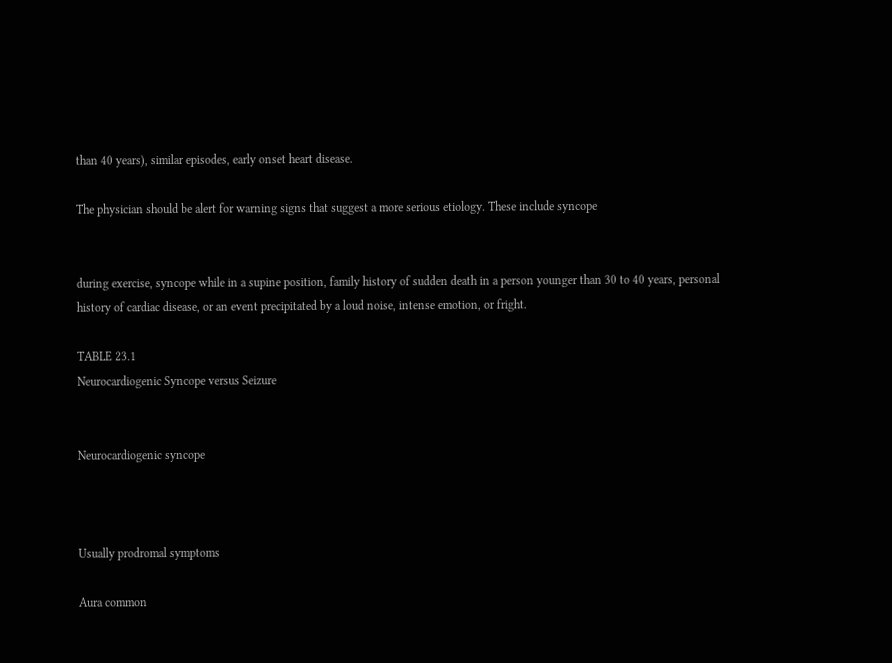than 40 years), similar episodes, early onset heart disease.

The physician should be alert for warning signs that suggest a more serious etiology. These include syncope


during exercise, syncope while in a supine position, family history of sudden death in a person younger than 30 to 40 years, personal history of cardiac disease, or an event precipitated by a loud noise, intense emotion, or fright.

TABLE 23.1
Neurocardiogenic Syncope versus Seizure


Neurocardiogenic syncope



Usually prodromal symptoms

Aura common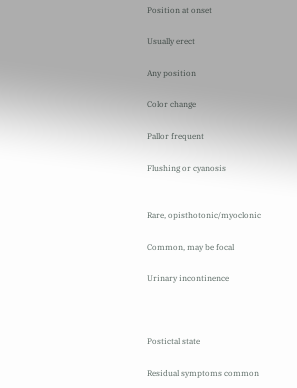Position at onset

Usually erect

Any position

Color change

Pallor frequent

Flushing or cyanosis


Rare, opisthotonic/myoclonic

Common, may be focal

Urinary incontinence



Postictal state

Residual symptoms common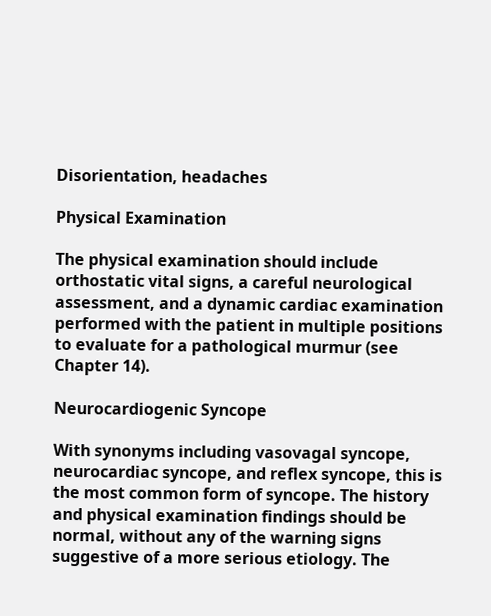Disorientation, headaches

Physical Examination

The physical examination should include orthostatic vital signs, a careful neurological assessment, and a dynamic cardiac examination performed with the patient in multiple positions to evaluate for a pathological murmur (see Chapter 14).

Neurocardiogenic Syncope

With synonyms including vasovagal syncope, neurocardiac syncope, and reflex syncope, this is the most common form of syncope. The history and physical examination findings should be normal, without any of the warning signs suggestive of a more serious etiology. The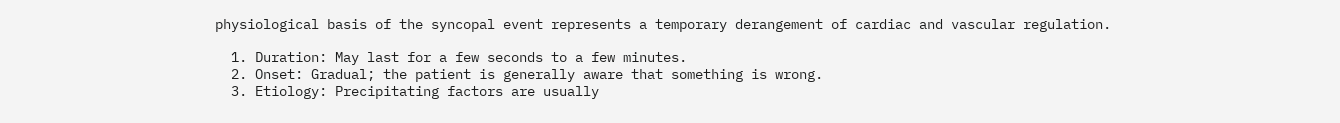physiological basis of the syncopal event represents a temporary derangement of cardiac and vascular regulation.

  1. Duration: May last for a few seconds to a few minutes.
  2. Onset: Gradual; the patient is generally aware that something is wrong.
  3. Etiology: Precipitating factors are usually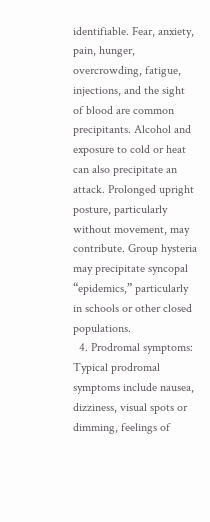identifiable. Fear, anxiety, pain, hunger, overcrowding, fatigue, injections, and the sight of blood are common precipitants. Alcohol and exposure to cold or heat can also precipitate an attack. Prolonged upright posture, particularly without movement, may contribute. Group hysteria may precipitate syncopal “epidemics,” particularly in schools or other closed populations.
  4. Prodromal symptoms: Typical prodromal symptoms include nausea, dizziness, visual spots or dimming, feelings of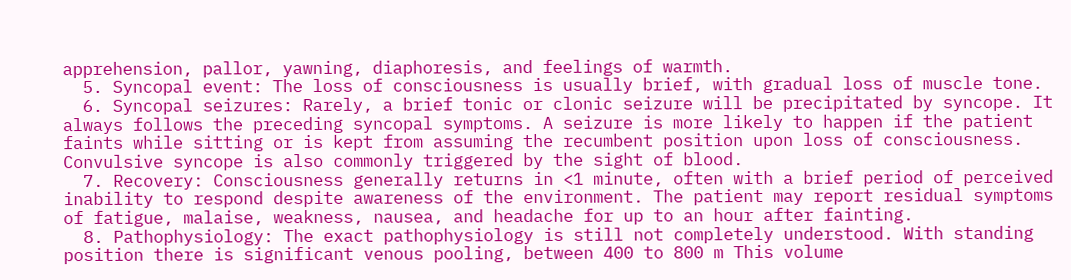apprehension, pallor, yawning, diaphoresis, and feelings of warmth.
  5. Syncopal event: The loss of consciousness is usually brief, with gradual loss of muscle tone.
  6. Syncopal seizures: Rarely, a brief tonic or clonic seizure will be precipitated by syncope. It always follows the preceding syncopal symptoms. A seizure is more likely to happen if the patient faints while sitting or is kept from assuming the recumbent position upon loss of consciousness. Convulsive syncope is also commonly triggered by the sight of blood.
  7. Recovery: Consciousness generally returns in <1 minute, often with a brief period of perceived inability to respond despite awareness of the environment. The patient may report residual symptoms of fatigue, malaise, weakness, nausea, and headache for up to an hour after fainting.
  8. Pathophysiology: The exact pathophysiology is still not completely understood. With standing position there is significant venous pooling, between 400 to 800 m This volume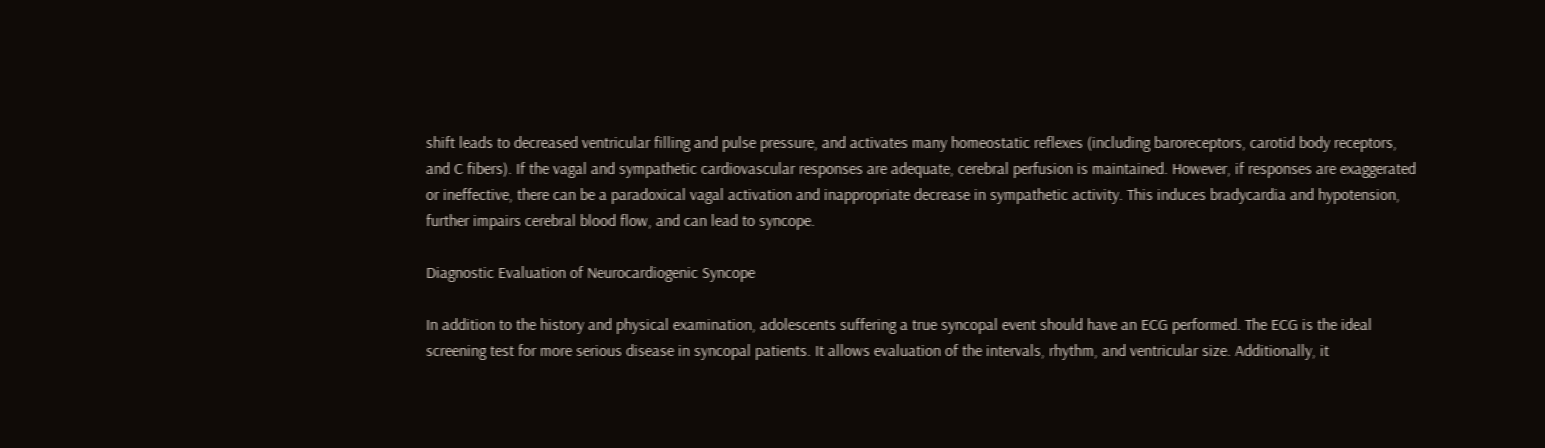shift leads to decreased ventricular filling and pulse pressure, and activates many homeostatic reflexes (including baroreceptors, carotid body receptors, and C fibers). If the vagal and sympathetic cardiovascular responses are adequate, cerebral perfusion is maintained. However, if responses are exaggerated or ineffective, there can be a paradoxical vagal activation and inappropriate decrease in sympathetic activity. This induces bradycardia and hypotension, further impairs cerebral blood flow, and can lead to syncope.

Diagnostic Evaluation of Neurocardiogenic Syncope

In addition to the history and physical examination, adolescents suffering a true syncopal event should have an ECG performed. The ECG is the ideal screening test for more serious disease in syncopal patients. It allows evaluation of the intervals, rhythm, and ventricular size. Additionally, it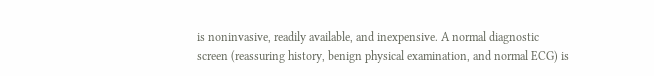is noninvasive, readily available, and inexpensive. A normal diagnostic screen (reassuring history, benign physical examination, and normal ECG) is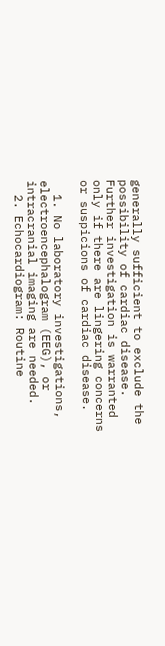generally sufficient to exclude the possibility of cardiac disease. Further investigation is warranted only if there are lingering concerns or suspicions of cardiac disease.

  1. No laboratory investigations, electroencephalogram (EEG), or intracranial imaging are needed.
  2. Echocardiogram: Routine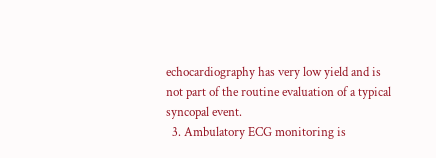echocardiography has very low yield and is not part of the routine evaluation of a typical syncopal event.
  3. Ambulatory ECG monitoring is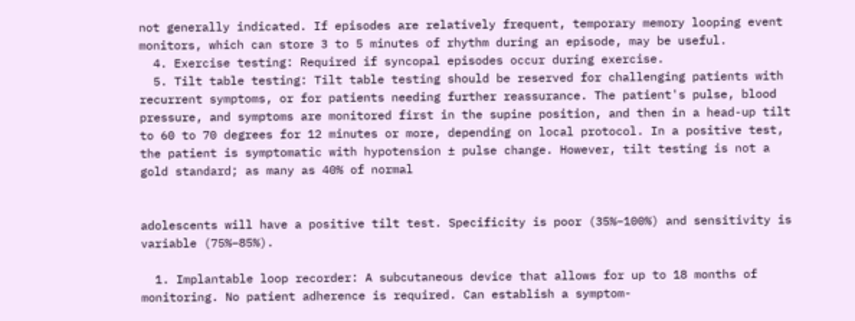not generally indicated. If episodes are relatively frequent, temporary memory looping event monitors, which can store 3 to 5 minutes of rhythm during an episode, may be useful.
  4. Exercise testing: Required if syncopal episodes occur during exercise.
  5. Tilt table testing: Tilt table testing should be reserved for challenging patients with recurrent symptoms, or for patients needing further reassurance. The patient's pulse, blood pressure, and symptoms are monitored first in the supine position, and then in a head-up tilt to 60 to 70 degrees for 12 minutes or more, depending on local protocol. In a positive test, the patient is symptomatic with hypotension ± pulse change. However, tilt testing is not a gold standard; as many as 40% of normal


adolescents will have a positive tilt test. Specificity is poor (35%–100%) and sensitivity is variable (75%–85%).

  1. Implantable loop recorder: A subcutaneous device that allows for up to 18 months of monitoring. No patient adherence is required. Can establish a symptom-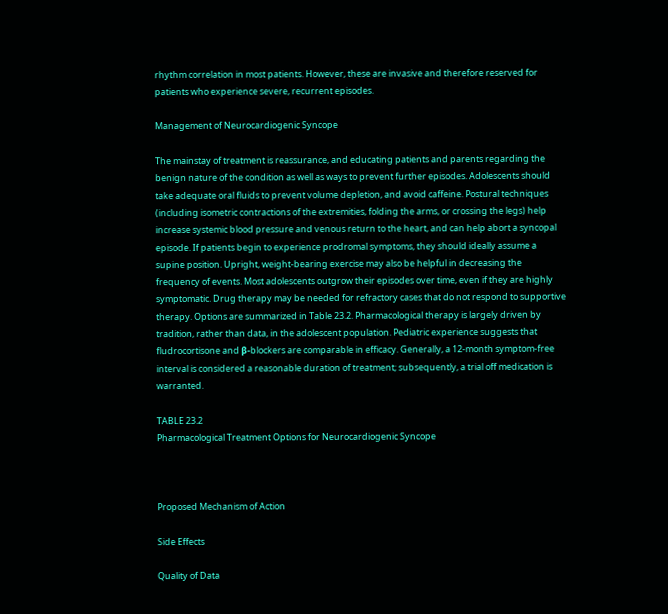rhythm correlation in most patients. However, these are invasive and therefore reserved for patients who experience severe, recurrent episodes.

Management of Neurocardiogenic Syncope

The mainstay of treatment is reassurance, and educating patients and parents regarding the benign nature of the condition as well as ways to prevent further episodes. Adolescents should take adequate oral fluids to prevent volume depletion, and avoid caffeine. Postural techniques (including isometric contractions of the extremities, folding the arms, or crossing the legs) help increase systemic blood pressure and venous return to the heart, and can help abort a syncopal episode. If patients begin to experience prodromal symptoms, they should ideally assume a supine position. Upright, weight-bearing exercise may also be helpful in decreasing the frequency of events. Most adolescents outgrow their episodes over time, even if they are highly symptomatic. Drug therapy may be needed for refractory cases that do not respond to supportive therapy. Options are summarized in Table 23.2. Pharmacological therapy is largely driven by tradition, rather than data, in the adolescent population. Pediatric experience suggests that fludrocortisone and β-blockers are comparable in efficacy. Generally, a 12-month symptom-free interval is considered a reasonable duration of treatment; subsequently, a trial off medication is warranted.

TABLE 23.2
Pharmacological Treatment Options for Neurocardiogenic Syncope



Proposed Mechanism of Action

Side Effects

Quality of Data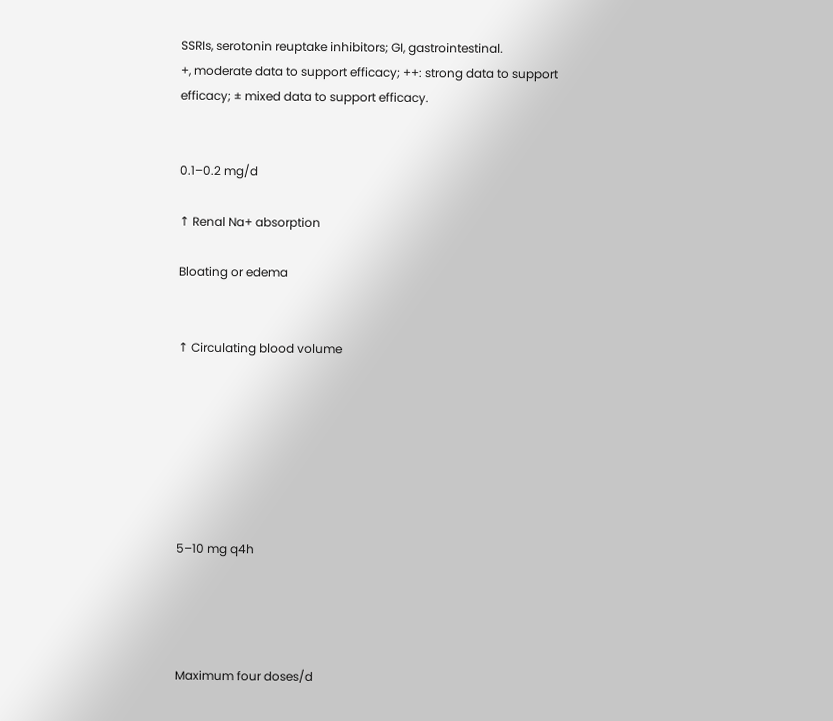SSRIs, serotonin reuptake inhibitors; GI, gastrointestinal.
+, moderate data to support efficacy; ++: strong data to support efficacy; ± mixed data to support efficacy.


0.1–0.2 mg/d

↑ Renal Na+ absorption

Bloating or edema


↑ Circulating blood volume







5–10 mg q4h




Maximum four doses/d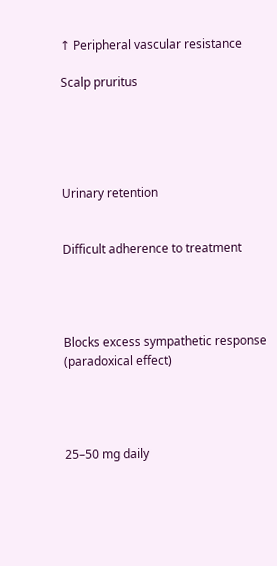↑ Peripheral vascular resistance

Scalp pruritus





Urinary retention


Difficult adherence to treatment




Blocks excess sympathetic response (paradoxical effect)




25–50 mg daily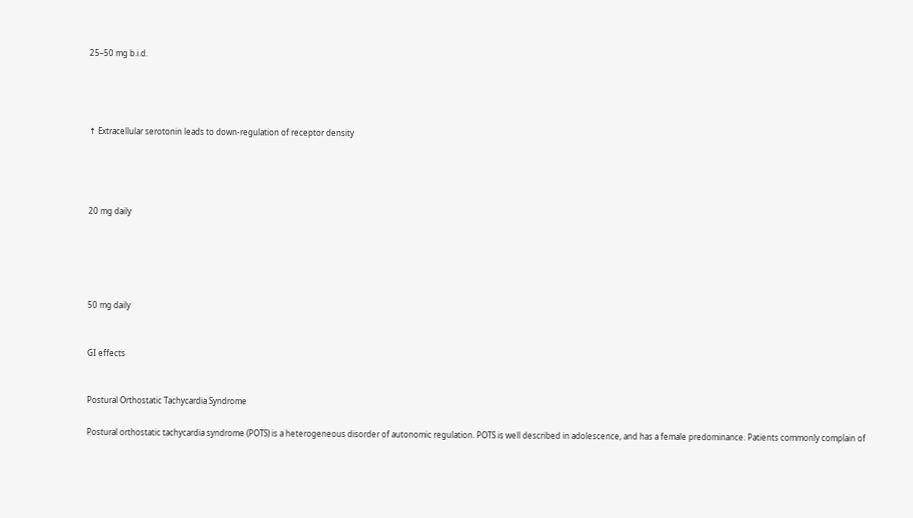25–50 mg b.i.d.




↑ Extracellular serotonin leads to down-regulation of receptor density




20 mg daily





50 mg daily


GI effects


Postural Orthostatic Tachycardia Syndrome

Postural orthostatic tachycardia syndrome (POTS) is a heterogeneous disorder of autonomic regulation. POTS is well described in adolescence, and has a female predominance. Patients commonly complain of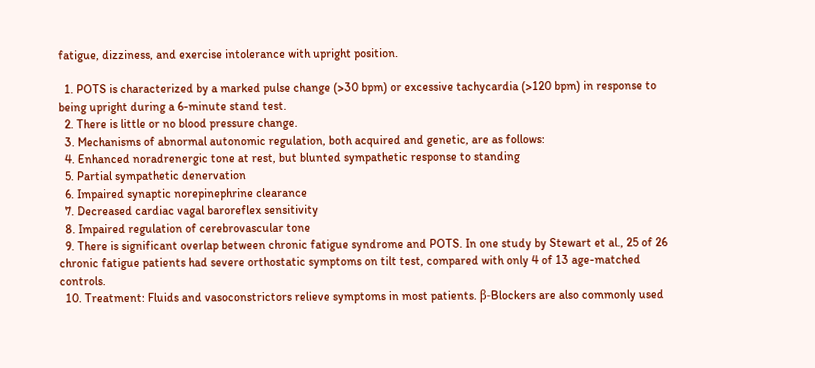fatigue, dizziness, and exercise intolerance with upright position.

  1. POTS is characterized by a marked pulse change (>30 bpm) or excessive tachycardia (>120 bpm) in response to being upright during a 6-minute stand test.
  2. There is little or no blood pressure change.
  3. Mechanisms of abnormal autonomic regulation, both acquired and genetic, are as follows:
  4. Enhanced noradrenergic tone at rest, but blunted sympathetic response to standing
  5. Partial sympathetic denervation
  6. Impaired synaptic norepinephrine clearance
  7. Decreased cardiac vagal baroreflex sensitivity
  8. Impaired regulation of cerebrovascular tone
  9. There is significant overlap between chronic fatigue syndrome and POTS. In one study by Stewart et al., 25 of 26 chronic fatigue patients had severe orthostatic symptoms on tilt test, compared with only 4 of 13 age-matched controls.
  10. Treatment: Fluids and vasoconstrictors relieve symptoms in most patients. β-Blockers are also commonly used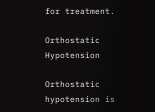for treatment.

Orthostatic Hypotension

Orthostatic hypotension is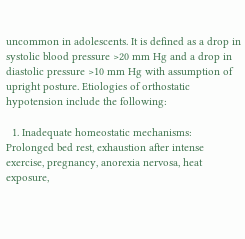uncommon in adolescents. It is defined as a drop in systolic blood pressure >20 mm Hg and a drop in diastolic pressure >10 mm Hg with assumption of upright posture. Etiologies of orthostatic hypotension include the following:

  1. Inadequate homeostatic mechanisms: Prolonged bed rest, exhaustion after intense exercise, pregnancy, anorexia nervosa, heat exposure,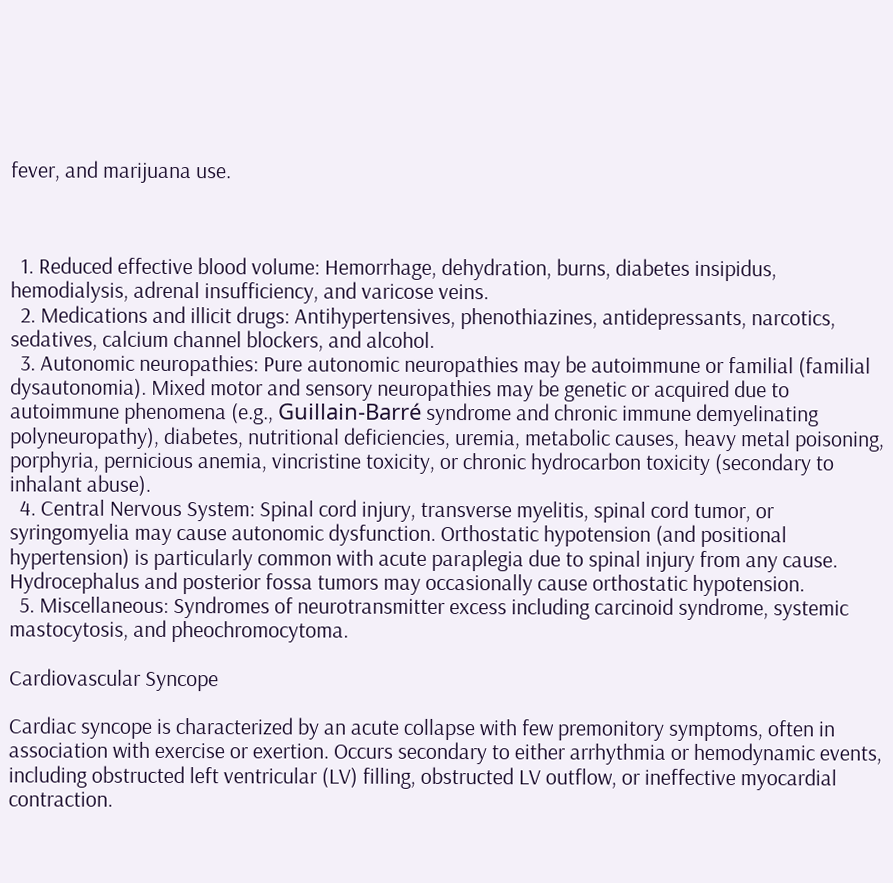fever, and marijuana use.



  1. Reduced effective blood volume: Hemorrhage, dehydration, burns, diabetes insipidus, hemodialysis, adrenal insufficiency, and varicose veins.
  2. Medications and illicit drugs: Antihypertensives, phenothiazines, antidepressants, narcotics, sedatives, calcium channel blockers, and alcohol.
  3. Autonomic neuropathies: Pure autonomic neuropathies may be autoimmune or familial (familial dysautonomia). Mixed motor and sensory neuropathies may be genetic or acquired due to autoimmune phenomena (e.g., Guillain-Barré syndrome and chronic immune demyelinating polyneuropathy), diabetes, nutritional deficiencies, uremia, metabolic causes, heavy metal poisoning, porphyria, pernicious anemia, vincristine toxicity, or chronic hydrocarbon toxicity (secondary to inhalant abuse).
  4. Central Nervous System: Spinal cord injury, transverse myelitis, spinal cord tumor, or syringomyelia may cause autonomic dysfunction. Orthostatic hypotension (and positional hypertension) is particularly common with acute paraplegia due to spinal injury from any cause. Hydrocephalus and posterior fossa tumors may occasionally cause orthostatic hypotension.
  5. Miscellaneous: Syndromes of neurotransmitter excess including carcinoid syndrome, systemic mastocytosis, and pheochromocytoma.

Cardiovascular Syncope

Cardiac syncope is characterized by an acute collapse with few premonitory symptoms, often in association with exercise or exertion. Occurs secondary to either arrhythmia or hemodynamic events, including obstructed left ventricular (LV) filling, obstructed LV outflow, or ineffective myocardial contraction.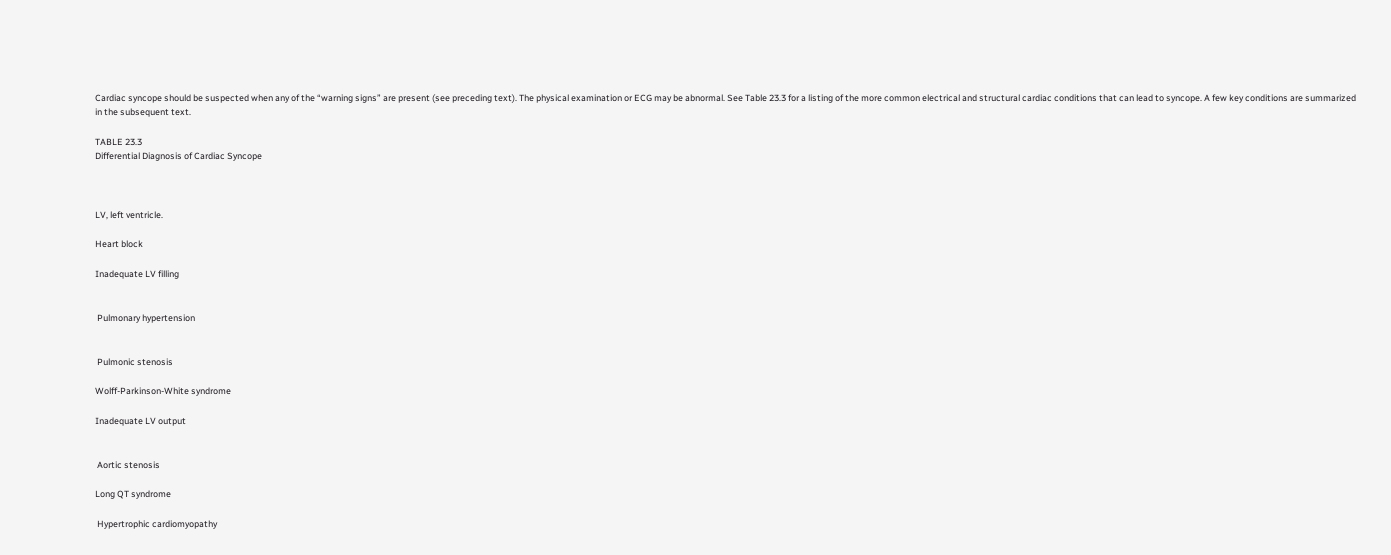Cardiac syncope should be suspected when any of the “warning signs” are present (see preceding text). The physical examination or ECG may be abnormal. See Table 23.3 for a listing of the more common electrical and structural cardiac conditions that can lead to syncope. A few key conditions are summarized in the subsequent text.

TABLE 23.3
Differential Diagnosis of Cardiac Syncope



LV, left ventricle.

Heart block

Inadequate LV filling


 Pulmonary hypertension


 Pulmonic stenosis

Wolff-Parkinson-White syndrome

Inadequate LV output


 Aortic stenosis

Long QT syndrome

 Hypertrophic cardiomyopathy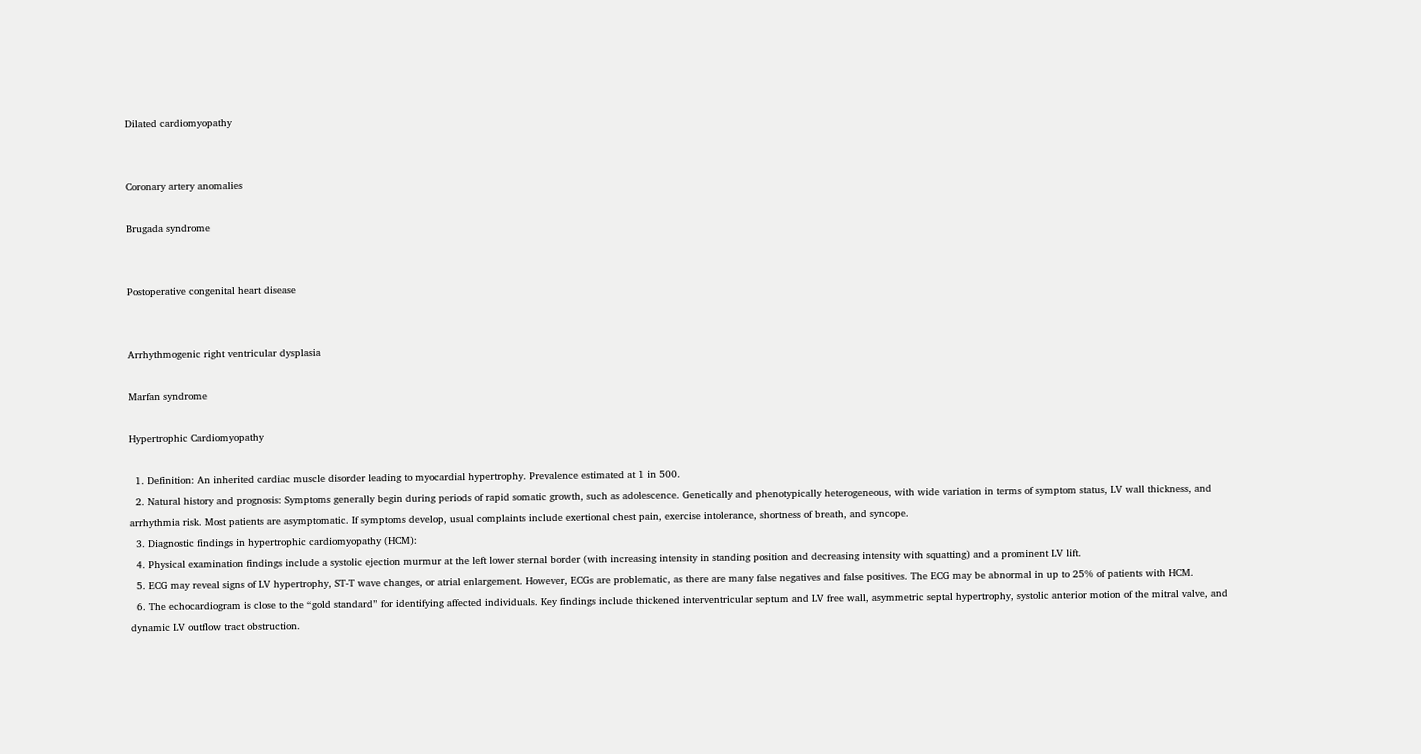Dilated cardiomyopathy


Coronary artery anomalies

Brugada syndrome


Postoperative congenital heart disease


Arrhythmogenic right ventricular dysplasia

Marfan syndrome

Hypertrophic Cardiomyopathy

  1. Definition: An inherited cardiac muscle disorder leading to myocardial hypertrophy. Prevalence estimated at 1 in 500.
  2. Natural history and prognosis: Symptoms generally begin during periods of rapid somatic growth, such as adolescence. Genetically and phenotypically heterogeneous, with wide variation in terms of symptom status, LV wall thickness, and arrhythmia risk. Most patients are asymptomatic. If symptoms develop, usual complaints include exertional chest pain, exercise intolerance, shortness of breath, and syncope.
  3. Diagnostic findings in hypertrophic cardiomyopathy (HCM):
  4. Physical examination findings include a systolic ejection murmur at the left lower sternal border (with increasing intensity in standing position and decreasing intensity with squatting) and a prominent LV lift.
  5. ECG may reveal signs of LV hypertrophy, ST-T wave changes, or atrial enlargement. However, ECGs are problematic, as there are many false negatives and false positives. The ECG may be abnormal in up to 25% of patients with HCM.
  6. The echocardiogram is close to the “gold standard” for identifying affected individuals. Key findings include thickened interventricular septum and LV free wall, asymmetric septal hypertrophy, systolic anterior motion of the mitral valve, and dynamic LV outflow tract obstruction.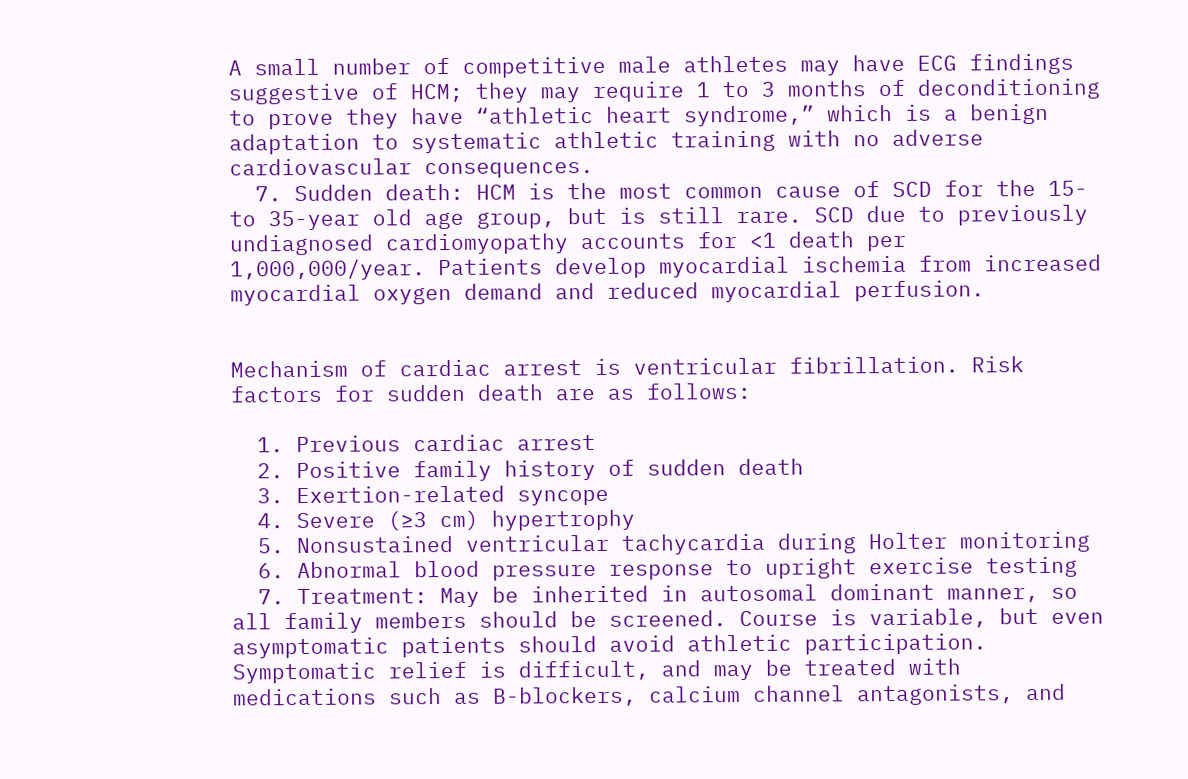A small number of competitive male athletes may have ECG findings suggestive of HCM; they may require 1 to 3 months of deconditioning to prove they have “athletic heart syndrome,” which is a benign adaptation to systematic athletic training with no adverse cardiovascular consequences.
  7. Sudden death: HCM is the most common cause of SCD for the 15- to 35-year old age group, but is still rare. SCD due to previously undiagnosed cardiomyopathy accounts for <1 death per 1,000,000/year. Patients develop myocardial ischemia from increased myocardial oxygen demand and reduced myocardial perfusion.


Mechanism of cardiac arrest is ventricular fibrillation. Risk factors for sudden death are as follows:

  1. Previous cardiac arrest
  2. Positive family history of sudden death
  3. Exertion-related syncope
  4. Severe (≥3 cm) hypertrophy
  5. Nonsustained ventricular tachycardia during Holter monitoring
  6. Abnormal blood pressure response to upright exercise testing
  7. Treatment: May be inherited in autosomal dominant manner, so all family members should be screened. Course is variable, but even asymptomatic patients should avoid athletic participation. Symptomatic relief is difficult, and may be treated with medications such as B-blockers, calcium channel antagonists, and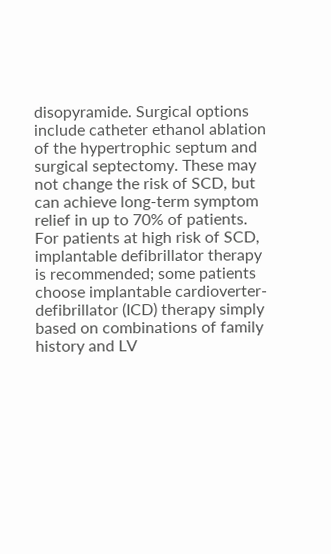disopyramide. Surgical options include catheter ethanol ablation of the hypertrophic septum and surgical septectomy. These may not change the risk of SCD, but can achieve long-term symptom relief in up to 70% of patients. For patients at high risk of SCD, implantable defibrillator therapy is recommended; some patients choose implantable cardioverter-defibrillator (ICD) therapy simply based on combinations of family history and LV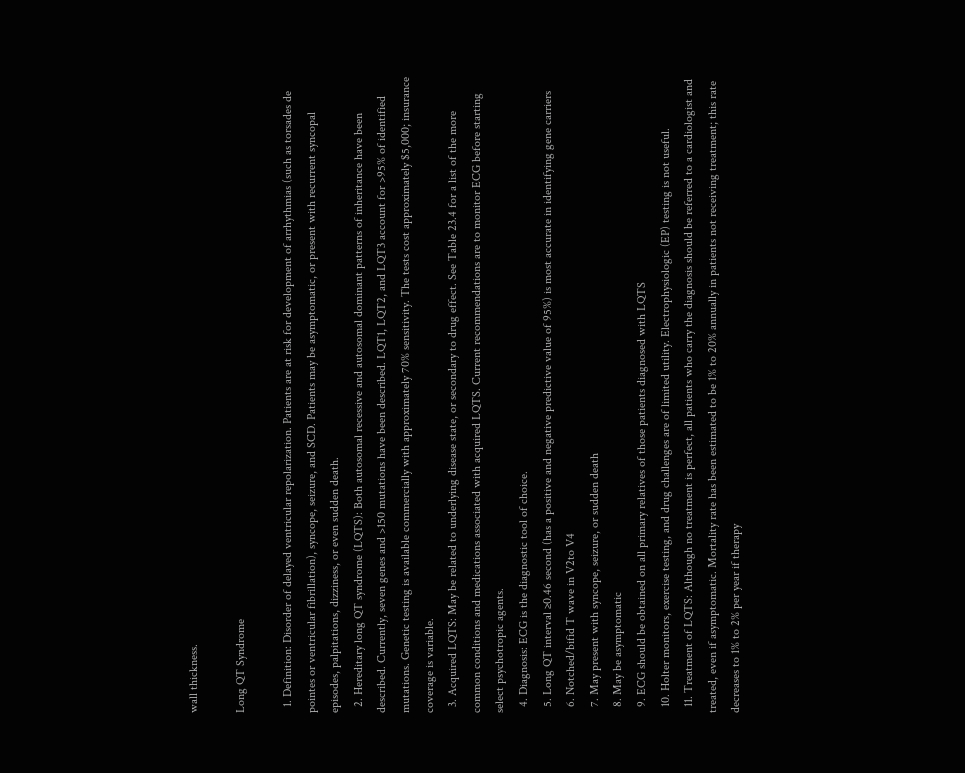wall thickness.

Long QT Syndrome

  1. Definition: Disorder of delayed ventricular repolarization. Patients are at risk for development of arrhythmias (such as torsades de pointes or ventricular fibrillation), syncope, seizure, and SCD. Patients may be asymptomatic, or present with recurrent syncopal episodes, palpitations, dizziness, or even sudden death.
  2. Hereditary long QT syndrome (LQTS): Both autosomal recessive and autosomal dominant patterns of inheritance have been described. Currently, seven genes and >150 mutations have been described. LQT1, LQT2, and LQT3 account for >95% of identified mutations. Genetic testing is available commercially with approximately 70% sensitivity. The tests cost approximately $5,000; insurance coverage is variable.
  3. Acquired LQTS: May be related to underlying disease state, or secondary to drug effect. See Table 23.4 for a list of the more common conditions and medications associated with acquired LQTS. Current recommendations are to monitor ECG before starting select psychotropic agents.
  4. Diagnosis: ECG is the diagnostic tool of choice.
  5. Long QT interval ≥0.46 second (has a positive and negative predictive value of 95%) is most accurate in identifying gene carriers
  6. Notched/bifid T wave in V2to V4
  7. May present with syncope, seizure, or sudden death
  8. May be asymptomatic
  9. ECG should be obtained on all primary relatives of those patients diagnosed with LQTS
  10. Holter monitors, exercise testing, and drug challenges are of limited utility. Electrophysiologic (EP) testing is not useful.
  11. Treatment of LQTS: Although no treatment is perfect, all patients who carry the diagnosis should be referred to a cardiologist and treated, even if asymptomatic. Mortality rate has been estimated to be 1% to 20% annually in patients not receiving treatment; this rate decreases to 1% to 2% per year if therapy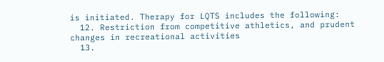is initiated. Therapy for LQTS includes the following:
  12. Restriction from competitive athletics, and prudent changes in recreational activities
  13.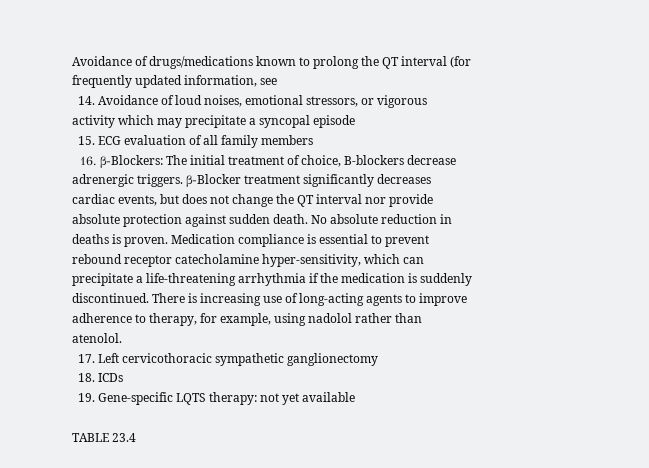Avoidance of drugs/medications known to prolong the QT interval (for frequently updated information, see
  14. Avoidance of loud noises, emotional stressors, or vigorous activity which may precipitate a syncopal episode
  15. ECG evaluation of all family members
  16. β-Blockers: The initial treatment of choice, B-blockers decrease adrenergic triggers. β-Blocker treatment significantly decreases cardiac events, but does not change the QT interval nor provide absolute protection against sudden death. No absolute reduction in deaths is proven. Medication compliance is essential to prevent rebound receptor catecholamine hyper-sensitivity, which can precipitate a life-threatening arrhythmia if the medication is suddenly discontinued. There is increasing use of long-acting agents to improve adherence to therapy, for example, using nadolol rather than atenolol.
  17. Left cervicothoracic sympathetic ganglionectomy
  18. ICDs
  19. Gene-specific LQTS therapy: not yet available

TABLE 23.4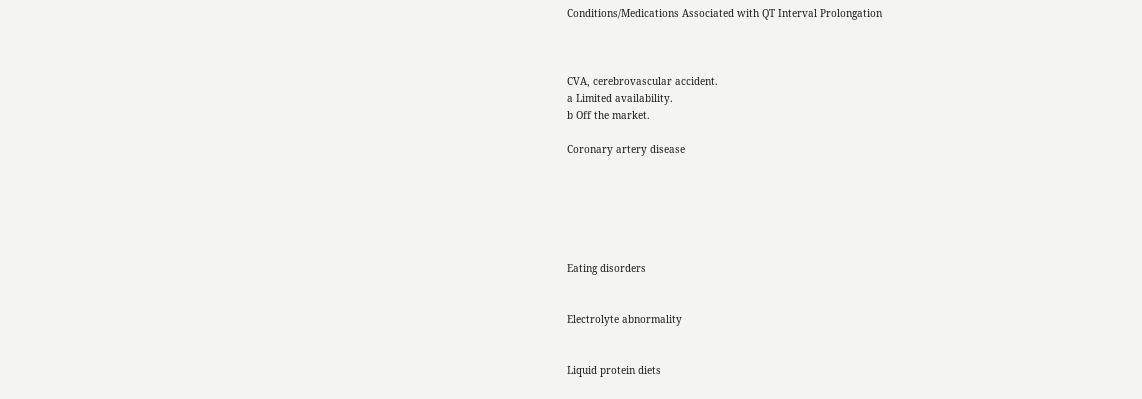Conditions/Medications Associated with QT Interval Prolongation



CVA, cerebrovascular accident.
a Limited availability.
b Off the market.

Coronary artery disease






Eating disorders


Electrolyte abnormality


Liquid protein diets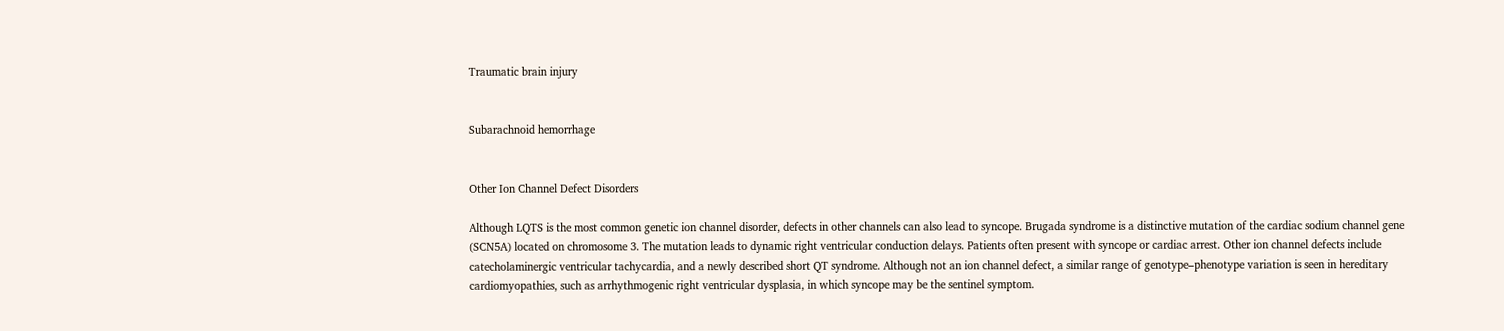Traumatic brain injury


Subarachnoid hemorrhage


Other Ion Channel Defect Disorders

Although LQTS is the most common genetic ion channel disorder, defects in other channels can also lead to syncope. Brugada syndrome is a distinctive mutation of the cardiac sodium channel gene (SCN5A) located on chromosome 3. The mutation leads to dynamic right ventricular conduction delays. Patients often present with syncope or cardiac arrest. Other ion channel defects include catecholaminergic ventricular tachycardia, and a newly described short QT syndrome. Although not an ion channel defect, a similar range of genotype–phenotype variation is seen in hereditary cardiomyopathies, such as arrhythmogenic right ventricular dysplasia, in which syncope may be the sentinel symptom.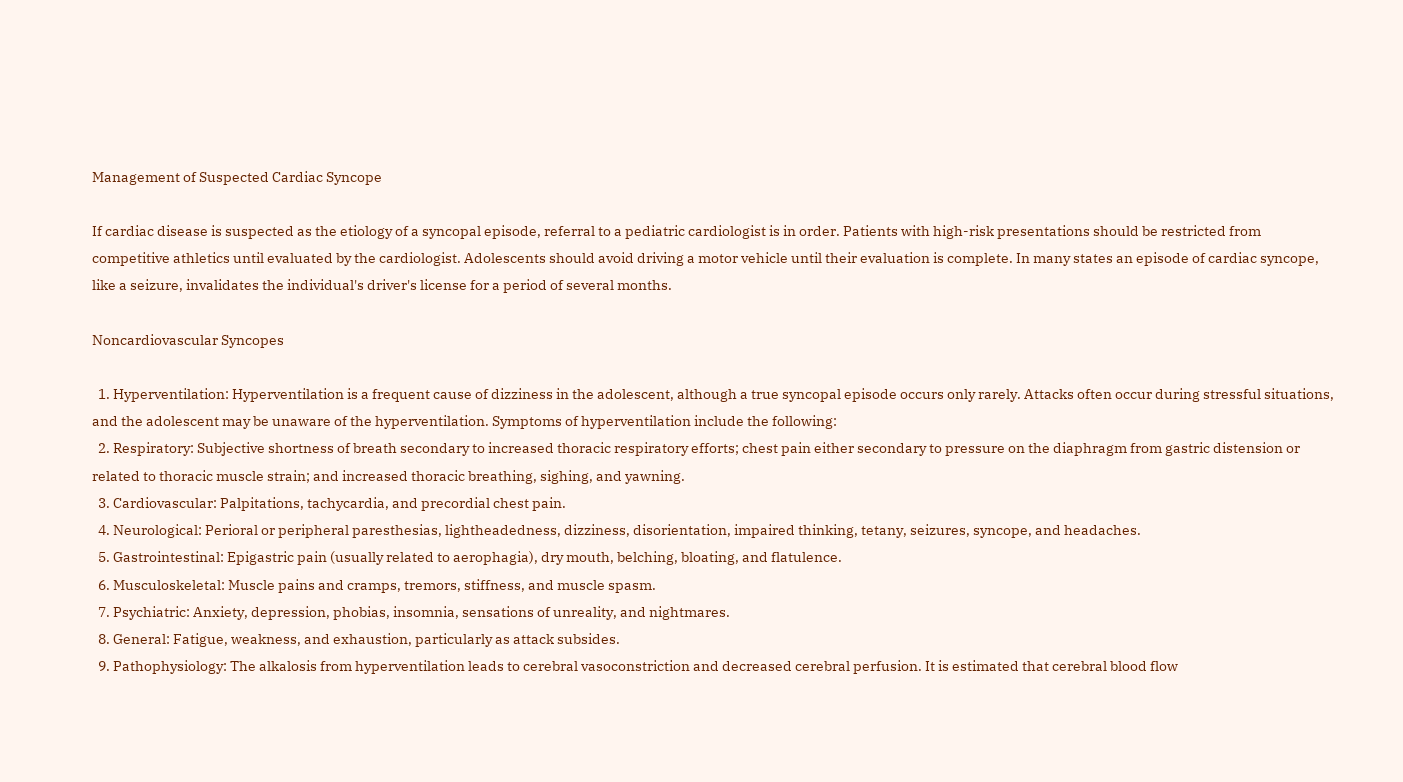Management of Suspected Cardiac Syncope

If cardiac disease is suspected as the etiology of a syncopal episode, referral to a pediatric cardiologist is in order. Patients with high-risk presentations should be restricted from competitive athletics until evaluated by the cardiologist. Adolescents should avoid driving a motor vehicle until their evaluation is complete. In many states an episode of cardiac syncope, like a seizure, invalidates the individual's driver's license for a period of several months.

Noncardiovascular Syncopes

  1. Hyperventilation: Hyperventilation is a frequent cause of dizziness in the adolescent, although a true syncopal episode occurs only rarely. Attacks often occur during stressful situations, and the adolescent may be unaware of the hyperventilation. Symptoms of hyperventilation include the following:
  2. Respiratory: Subjective shortness of breath secondary to increased thoracic respiratory efforts; chest pain either secondary to pressure on the diaphragm from gastric distension or related to thoracic muscle strain; and increased thoracic breathing, sighing, and yawning.
  3. Cardiovascular: Palpitations, tachycardia, and precordial chest pain.
  4. Neurological: Perioral or peripheral paresthesias, lightheadedness, dizziness, disorientation, impaired thinking, tetany, seizures, syncope, and headaches.
  5. Gastrointestinal: Epigastric pain (usually related to aerophagia), dry mouth, belching, bloating, and flatulence.
  6. Musculoskeletal: Muscle pains and cramps, tremors, stiffness, and muscle spasm.
  7. Psychiatric: Anxiety, depression, phobias, insomnia, sensations of unreality, and nightmares.
  8. General: Fatigue, weakness, and exhaustion, particularly as attack subsides.
  9. Pathophysiology: The alkalosis from hyperventilation leads to cerebral vasoconstriction and decreased cerebral perfusion. It is estimated that cerebral blood flow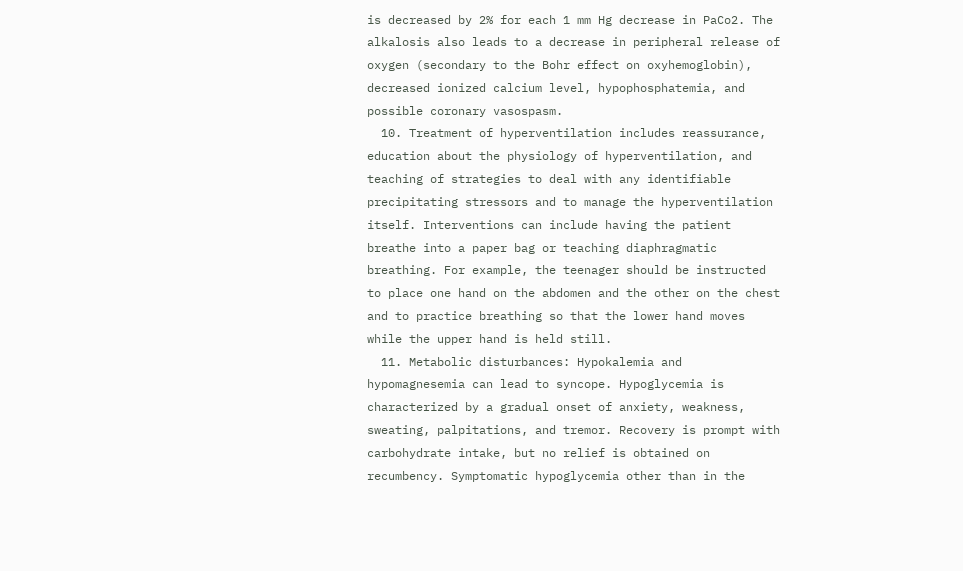is decreased by 2% for each 1 mm Hg decrease in PaCo2. The alkalosis also leads to a decrease in peripheral release of oxygen (secondary to the Bohr effect on oxyhemoglobin), decreased ionized calcium level, hypophosphatemia, and possible coronary vasospasm.
  10. Treatment of hyperventilation includes reassurance, education about the physiology of hyperventilation, and teaching of strategies to deal with any identifiable precipitating stressors and to manage the hyperventilation itself. Interventions can include having the patient breathe into a paper bag or teaching diaphragmatic breathing. For example, the teenager should be instructed to place one hand on the abdomen and the other on the chest and to practice breathing so that the lower hand moves while the upper hand is held still.
  11. Metabolic disturbances: Hypokalemia and hypomagnesemia can lead to syncope. Hypoglycemia is characterized by a gradual onset of anxiety, weakness, sweating, palpitations, and tremor. Recovery is prompt with carbohydrate intake, but no relief is obtained on recumbency. Symptomatic hypoglycemia other than in the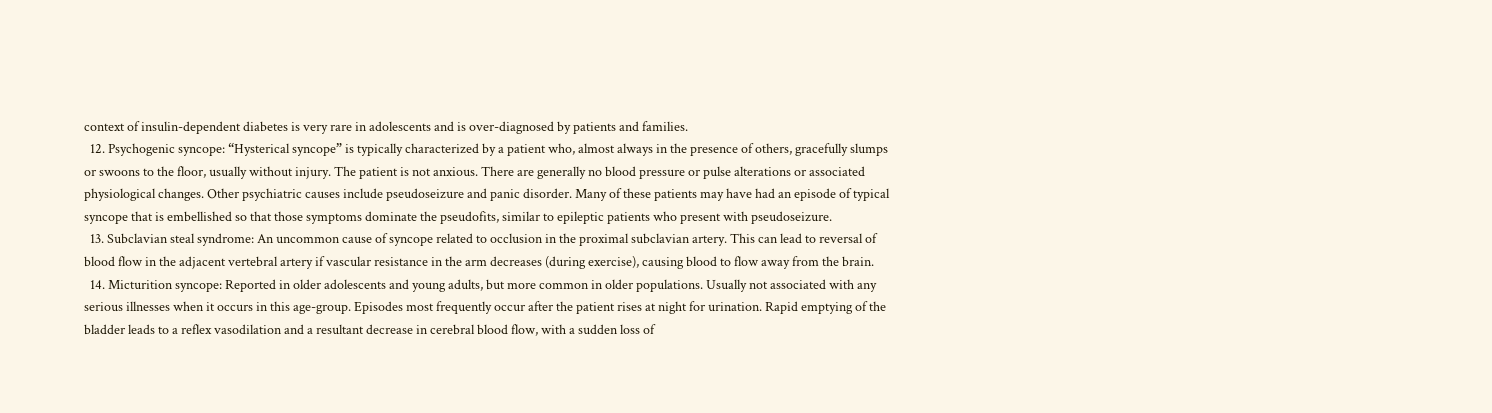context of insulin-dependent diabetes is very rare in adolescents and is over-diagnosed by patients and families.
  12. Psychogenic syncope: “Hysterical syncope” is typically characterized by a patient who, almost always in the presence of others, gracefully slumps or swoons to the floor, usually without injury. The patient is not anxious. There are generally no blood pressure or pulse alterations or associated physiological changes. Other psychiatric causes include pseudoseizure and panic disorder. Many of these patients may have had an episode of typical syncope that is embellished so that those symptoms dominate the pseudofits, similar to epileptic patients who present with pseudoseizure.
  13. Subclavian steal syndrome: An uncommon cause of syncope related to occlusion in the proximal subclavian artery. This can lead to reversal of blood flow in the adjacent vertebral artery if vascular resistance in the arm decreases (during exercise), causing blood to flow away from the brain.
  14. Micturition syncope: Reported in older adolescents and young adults, but more common in older populations. Usually not associated with any serious illnesses when it occurs in this age-group. Episodes most frequently occur after the patient rises at night for urination. Rapid emptying of the bladder leads to a reflex vasodilation and a resultant decrease in cerebral blood flow, with a sudden loss of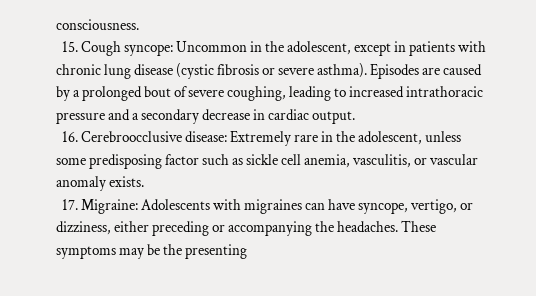consciousness.
  15. Cough syncope: Uncommon in the adolescent, except in patients with chronic lung disease (cystic fibrosis or severe asthma). Episodes are caused by a prolonged bout of severe coughing, leading to increased intrathoracic pressure and a secondary decrease in cardiac output.
  16. Cerebroocclusive disease: Extremely rare in the adolescent, unless some predisposing factor such as sickle cell anemia, vasculitis, or vascular anomaly exists.
  17. Migraine: Adolescents with migraines can have syncope, vertigo, or dizziness, either preceding or accompanying the headaches. These symptoms may be the presenting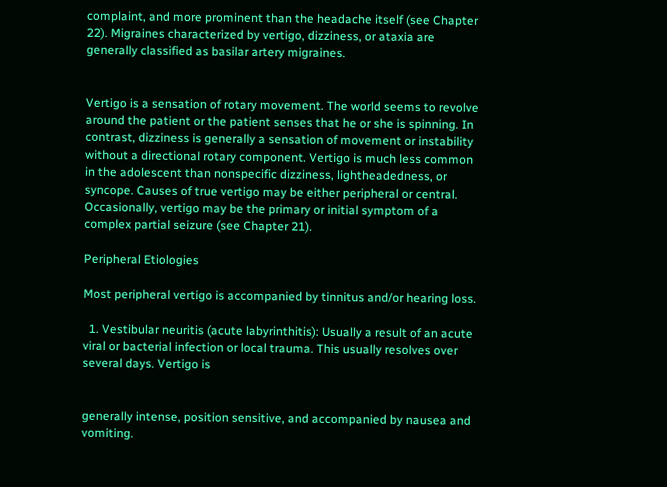complaint, and more prominent than the headache itself (see Chapter 22). Migraines characterized by vertigo, dizziness, or ataxia are generally classified as basilar artery migraines.


Vertigo is a sensation of rotary movement. The world seems to revolve around the patient or the patient senses that he or she is spinning. In contrast, dizziness is generally a sensation of movement or instability without a directional rotary component. Vertigo is much less common in the adolescent than nonspecific dizziness, lightheadedness, or syncope. Causes of true vertigo may be either peripheral or central. Occasionally, vertigo may be the primary or initial symptom of a complex partial seizure (see Chapter 21).

Peripheral Etiologies

Most peripheral vertigo is accompanied by tinnitus and/or hearing loss.

  1. Vestibular neuritis (acute labyrinthitis): Usually a result of an acute viral or bacterial infection or local trauma. This usually resolves over several days. Vertigo is


generally intense, position sensitive, and accompanied by nausea and vomiting.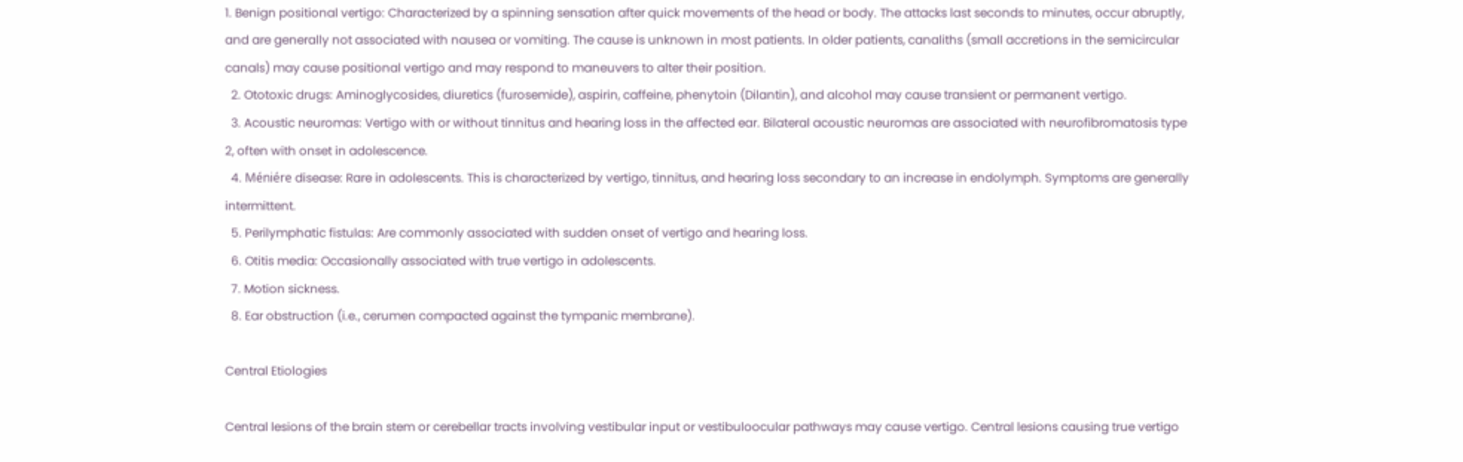1. Benign positional vertigo: Characterized by a spinning sensation after quick movements of the head or body. The attacks last seconds to minutes, occur abruptly, and are generally not associated with nausea or vomiting. The cause is unknown in most patients. In older patients, canaliths (small accretions in the semicircular canals) may cause positional vertigo and may respond to maneuvers to alter their position.
  2. Ototoxic drugs: Aminoglycosides, diuretics (furosemide), aspirin, caffeine, phenytoin (Dilantin), and alcohol may cause transient or permanent vertigo.
  3. Acoustic neuromas: Vertigo with or without tinnitus and hearing loss in the affected ear. Bilateral acoustic neuromas are associated with neurofibromatosis type 2, often with onset in adolescence.
  4. Méniére disease: Rare in adolescents. This is characterized by vertigo, tinnitus, and hearing loss secondary to an increase in endolymph. Symptoms are generally intermittent.
  5. Perilymphatic fistulas: Are commonly associated with sudden onset of vertigo and hearing loss.
  6. Otitis media: Occasionally associated with true vertigo in adolescents.
  7. Motion sickness.
  8. Ear obstruction (i.e., cerumen compacted against the tympanic membrane).

Central Etiologies

Central lesions of the brain stem or cerebellar tracts involving vestibular input or vestibuloocular pathways may cause vertigo. Central lesions causing true vertigo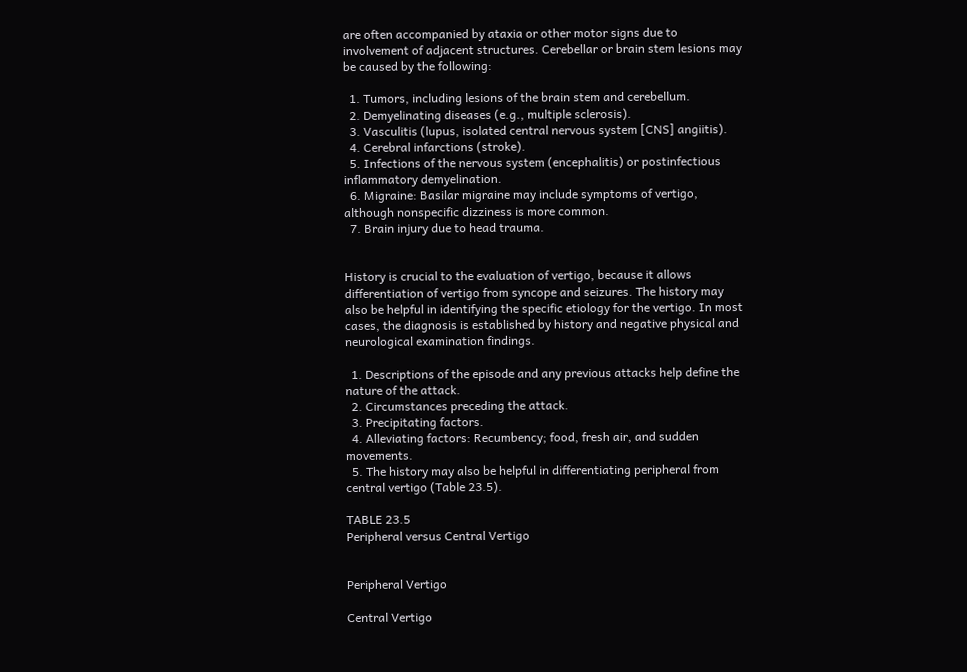are often accompanied by ataxia or other motor signs due to involvement of adjacent structures. Cerebellar or brain stem lesions may be caused by the following:

  1. Tumors, including lesions of the brain stem and cerebellum.
  2. Demyelinating diseases (e.g., multiple sclerosis).
  3. Vasculitis (lupus, isolated central nervous system [CNS] angiitis).
  4. Cerebral infarctions (stroke).
  5. Infections of the nervous system (encephalitis) or postinfectious inflammatory demyelination.
  6. Migraine: Basilar migraine may include symptoms of vertigo, although nonspecific dizziness is more common.
  7. Brain injury due to head trauma.


History is crucial to the evaluation of vertigo, because it allows differentiation of vertigo from syncope and seizures. The history may also be helpful in identifying the specific etiology for the vertigo. In most cases, the diagnosis is established by history and negative physical and neurological examination findings.

  1. Descriptions of the episode and any previous attacks help define the nature of the attack.
  2. Circumstances preceding the attack.
  3. Precipitating factors.
  4. Alleviating factors: Recumbency; food, fresh air, and sudden movements.
  5. The history may also be helpful in differentiating peripheral from central vertigo (Table 23.5).

TABLE 23.5
Peripheral versus Central Vertigo


Peripheral Vertigo

Central Vertigo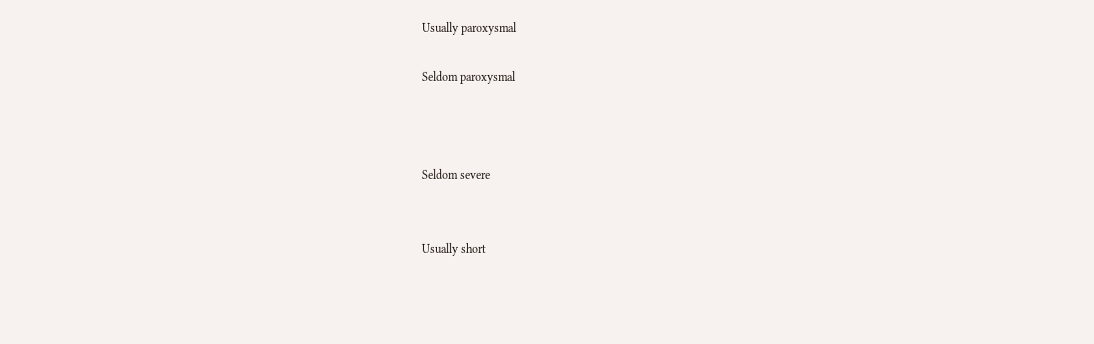Usually paroxysmal

Seldom paroxysmal



Seldom severe


Usually short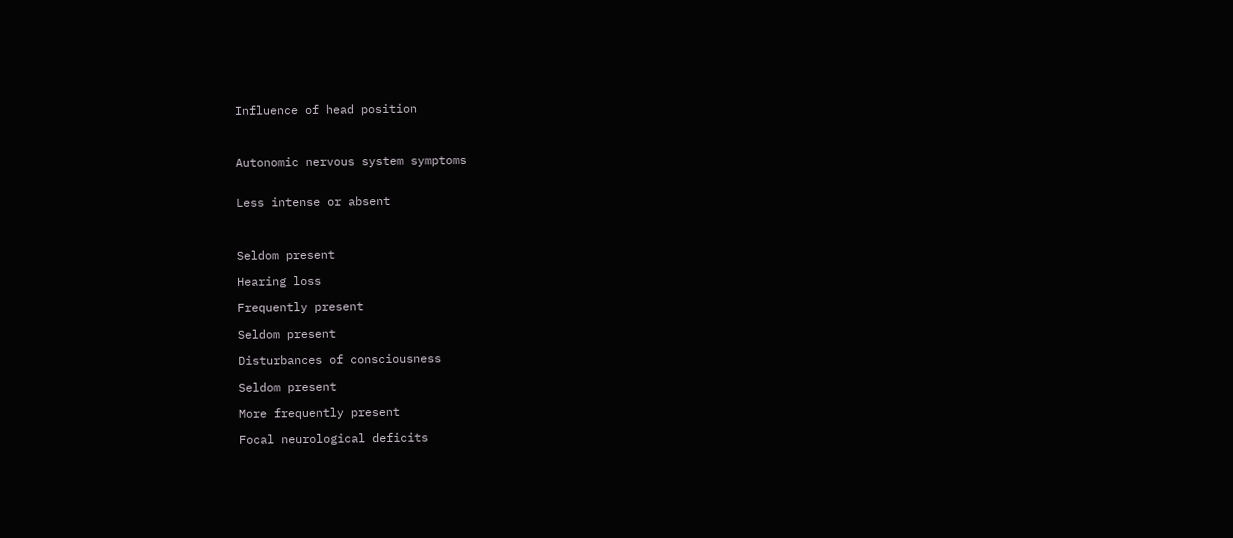Influence of head position



Autonomic nervous system symptoms


Less intense or absent



Seldom present

Hearing loss

Frequently present

Seldom present

Disturbances of consciousness

Seldom present

More frequently present

Focal neurological deficits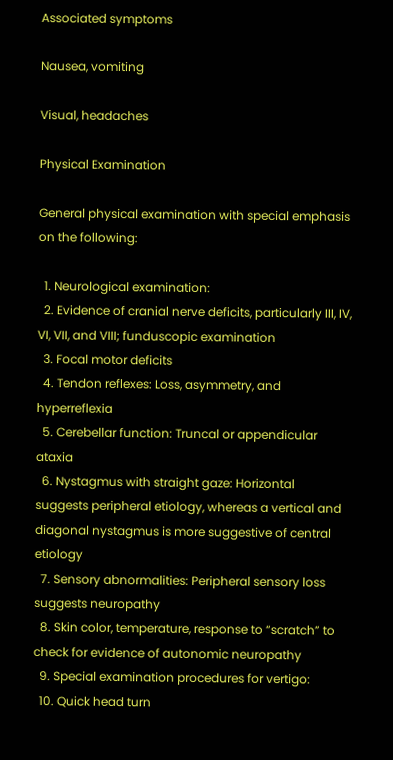Associated symptoms

Nausea, vomiting

Visual, headaches

Physical Examination

General physical examination with special emphasis on the following:

  1. Neurological examination:
  2. Evidence of cranial nerve deficits, particularly III, IV, VI, VII, and VIII; funduscopic examination
  3. Focal motor deficits
  4. Tendon reflexes: Loss, asymmetry, and hyperreflexia
  5. Cerebellar function: Truncal or appendicular ataxia
  6. Nystagmus with straight gaze: Horizontal suggests peripheral etiology, whereas a vertical and diagonal nystagmus is more suggestive of central etiology
  7. Sensory abnormalities: Peripheral sensory loss suggests neuropathy
  8. Skin color, temperature, response to “scratch” to check for evidence of autonomic neuropathy
  9. Special examination procedures for vertigo:
  10. Quick head turn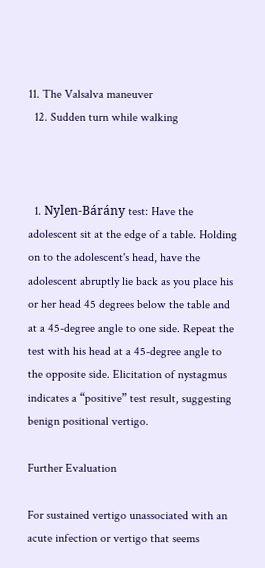11. The Valsalva maneuver
  12. Sudden turn while walking



  1. Nylen-Bárány test: Have the adolescent sit at the edge of a table. Holding on to the adolescent's head, have the adolescent abruptly lie back as you place his or her head 45 degrees below the table and at a 45-degree angle to one side. Repeat the test with his head at a 45-degree angle to the opposite side. Elicitation of nystagmus indicates a “positive” test result, suggesting benign positional vertigo.

Further Evaluation

For sustained vertigo unassociated with an acute infection or vertigo that seems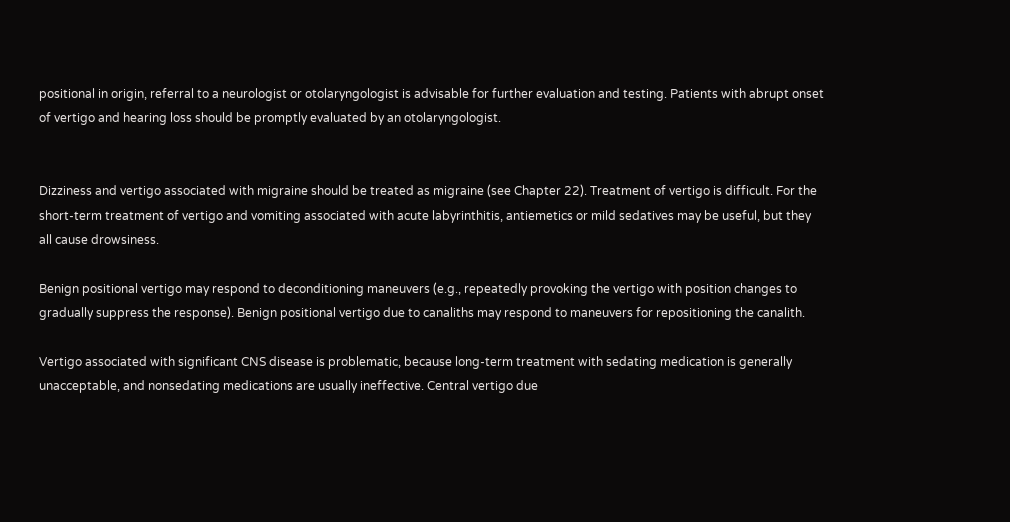positional in origin, referral to a neurologist or otolaryngologist is advisable for further evaluation and testing. Patients with abrupt onset of vertigo and hearing loss should be promptly evaluated by an otolaryngologist.


Dizziness and vertigo associated with migraine should be treated as migraine (see Chapter 22). Treatment of vertigo is difficult. For the short-term treatment of vertigo and vomiting associated with acute labyrinthitis, antiemetics or mild sedatives may be useful, but they all cause drowsiness.

Benign positional vertigo may respond to deconditioning maneuvers (e.g., repeatedly provoking the vertigo with position changes to gradually suppress the response). Benign positional vertigo due to canaliths may respond to maneuvers for repositioning the canalith.

Vertigo associated with significant CNS disease is problematic, because long-term treatment with sedating medication is generally unacceptable, and nonsedating medications are usually ineffective. Central vertigo due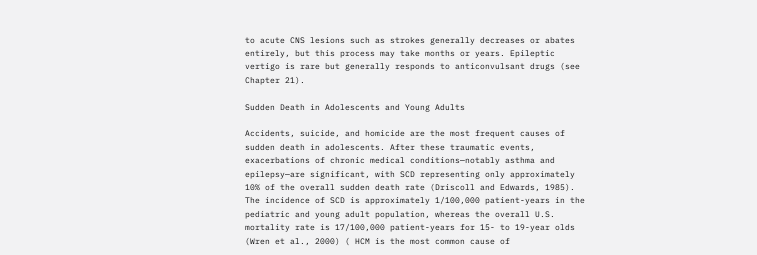to acute CNS lesions such as strokes generally decreases or abates entirely, but this process may take months or years. Epileptic vertigo is rare but generally responds to anticonvulsant drugs (see Chapter 21).

Sudden Death in Adolescents and Young Adults

Accidents, suicide, and homicide are the most frequent causes of sudden death in adolescents. After these traumatic events, exacerbations of chronic medical conditions—notably asthma and epilepsy—are significant, with SCD representing only approximately 10% of the overall sudden death rate (Driscoll and Edwards, 1985). The incidence of SCD is approximately 1/100,000 patient-years in the pediatric and young adult population, whereas the overall U.S. mortality rate is 17/100,000 patient-years for 15- to 19-year olds (Wren et al., 2000) ( HCM is the most common cause of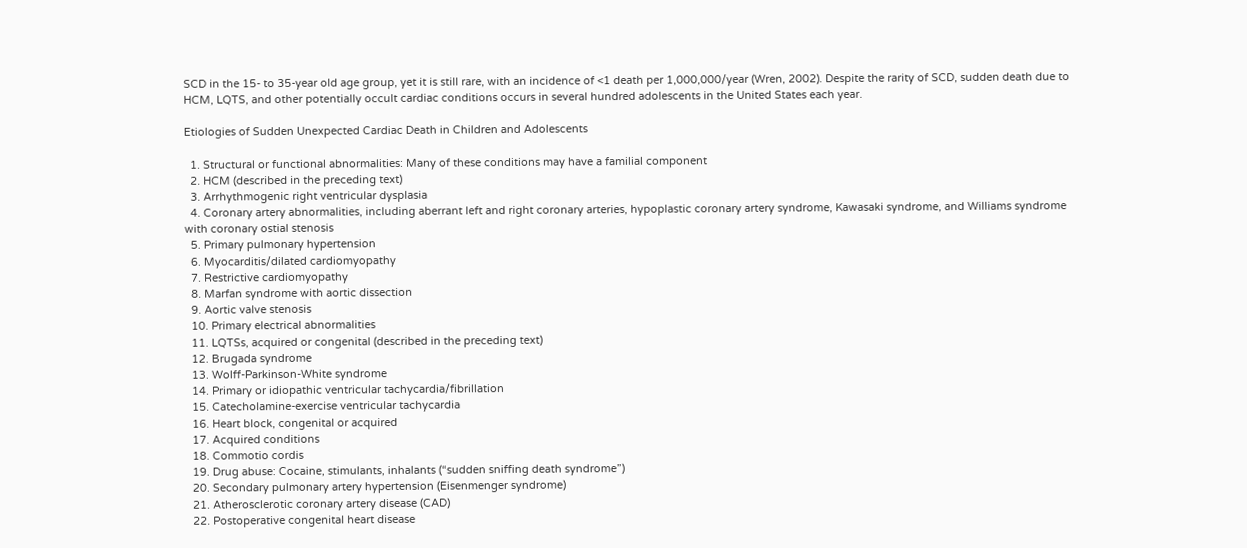SCD in the 15- to 35-year old age group, yet it is still rare, with an incidence of <1 death per 1,000,000/year (Wren, 2002). Despite the rarity of SCD, sudden death due to HCM, LQTS, and other potentially occult cardiac conditions occurs in several hundred adolescents in the United States each year.

Etiologies of Sudden Unexpected Cardiac Death in Children and Adolescents

  1. Structural or functional abnormalities: Many of these conditions may have a familial component
  2. HCM (described in the preceding text)
  3. Arrhythmogenic right ventricular dysplasia
  4. Coronary artery abnormalities, including aberrant left and right coronary arteries, hypoplastic coronary artery syndrome, Kawasaki syndrome, and Williams syndrome with coronary ostial stenosis
  5. Primary pulmonary hypertension
  6. Myocarditis/dilated cardiomyopathy
  7. Restrictive cardiomyopathy
  8. Marfan syndrome with aortic dissection
  9. Aortic valve stenosis
  10. Primary electrical abnormalities
  11. LQTSs, acquired or congenital (described in the preceding text)
  12. Brugada syndrome
  13. Wolff-Parkinson-White syndrome
  14. Primary or idiopathic ventricular tachycardia/fibrillation
  15. Catecholamine-exercise ventricular tachycardia
  16. Heart block, congenital or acquired
  17. Acquired conditions
  18. Commotio cordis
  19. Drug abuse: Cocaine, stimulants, inhalants (“sudden sniffing death syndrome”)
  20. Secondary pulmonary artery hypertension (Eisenmenger syndrome)
  21. Atherosclerotic coronary artery disease (CAD)
  22. Postoperative congenital heart disease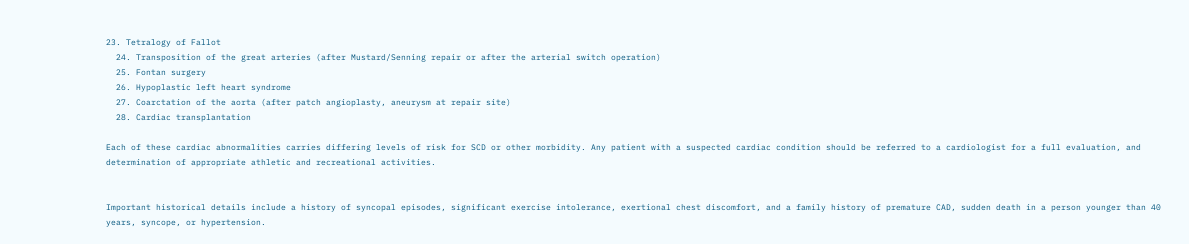23. Tetralogy of Fallot
  24. Transposition of the great arteries (after Mustard/Senning repair or after the arterial switch operation)
  25. Fontan surgery
  26. Hypoplastic left heart syndrome
  27. Coarctation of the aorta (after patch angioplasty, aneurysm at repair site)
  28. Cardiac transplantation

Each of these cardiac abnormalities carries differing levels of risk for SCD or other morbidity. Any patient with a suspected cardiac condition should be referred to a cardiologist for a full evaluation, and determination of appropriate athletic and recreational activities.


Important historical details include a history of syncopal episodes, significant exercise intolerance, exertional chest discomfort, and a family history of premature CAD, sudden death in a person younger than 40 years, syncope, or hypertension.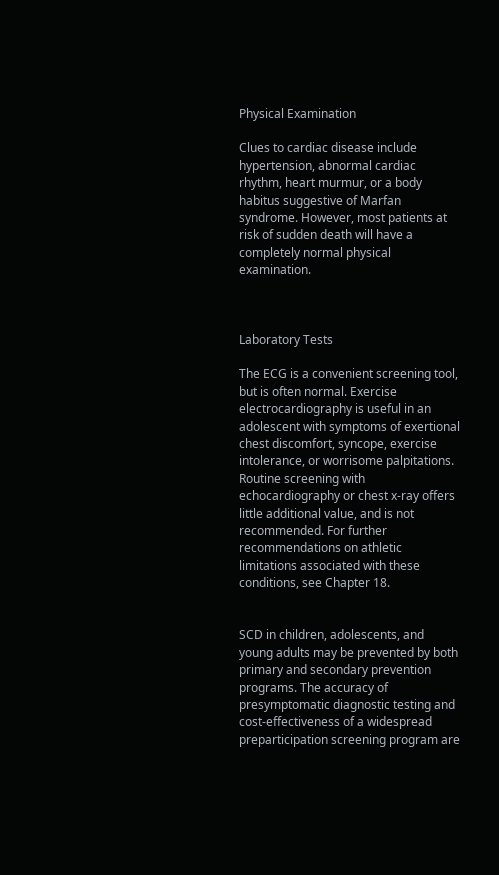Physical Examination

Clues to cardiac disease include hypertension, abnormal cardiac rhythm, heart murmur, or a body habitus suggestive of Marfan syndrome. However, most patients at risk of sudden death will have a completely normal physical examination.



Laboratory Tests

The ECG is a convenient screening tool, but is often normal. Exercise electrocardiography is useful in an adolescent with symptoms of exertional chest discomfort, syncope, exercise intolerance, or worrisome palpitations. Routine screening with echocardiography or chest x-ray offers little additional value, and is not recommended. For further recommendations on athletic limitations associated with these conditions, see Chapter 18.


SCD in children, adolescents, and young adults may be prevented by both primary and secondary prevention programs. The accuracy of presymptomatic diagnostic testing and cost-effectiveness of a widespread preparticipation screening program are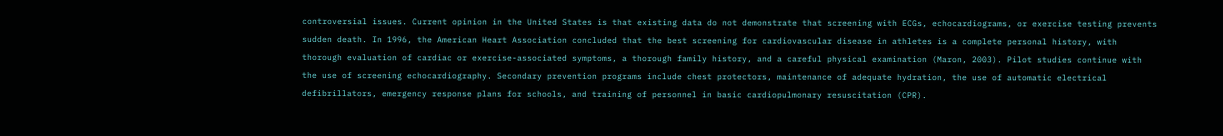controversial issues. Current opinion in the United States is that existing data do not demonstrate that screening with ECGs, echocardiograms, or exercise testing prevents sudden death. In 1996, the American Heart Association concluded that the best screening for cardiovascular disease in athletes is a complete personal history, with thorough evaluation of cardiac or exercise-associated symptoms, a thorough family history, and a careful physical examination (Maron, 2003). Pilot studies continue with the use of screening echocardiography. Secondary prevention programs include chest protectors, maintenance of adequate hydration, the use of automatic electrical defibrillators, emergency response plans for schools, and training of personnel in basic cardiopulmonary resuscitation (CPR).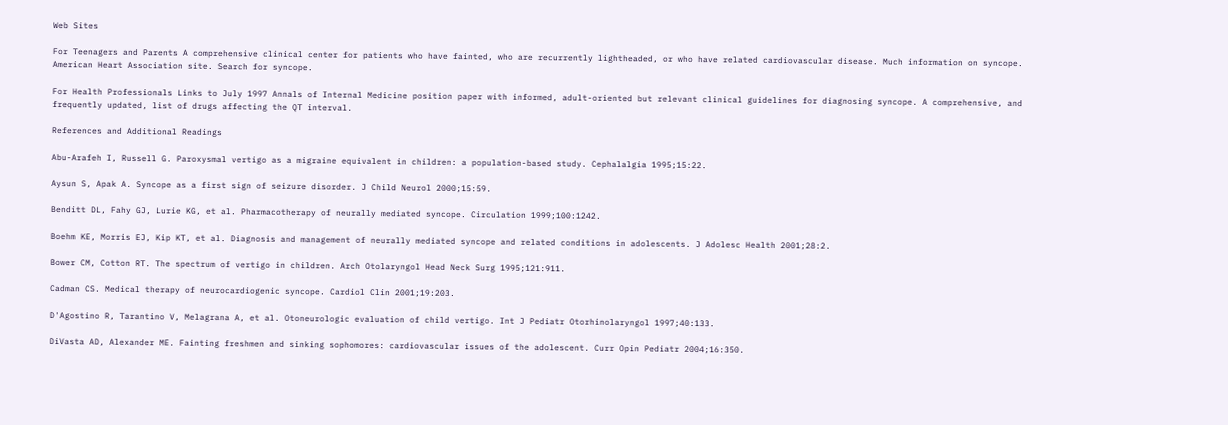Web Sites

For Teenagers and Parents A comprehensive clinical center for patients who have fainted, who are recurrently lightheaded, or who have related cardiovascular disease. Much information on syncope. American Heart Association site. Search for syncope.

For Health Professionals Links to July 1997 Annals of Internal Medicine position paper with informed, adult-oriented but relevant clinical guidelines for diagnosing syncope. A comprehensive, and frequently updated, list of drugs affecting the QT interval.

References and Additional Readings

Abu-Arafeh I, Russell G. Paroxysmal vertigo as a migraine equivalent in children: a population-based study. Cephalalgia 1995;15:22.

Aysun S, Apak A. Syncope as a first sign of seizure disorder. J Child Neurol 2000;15:59.

Benditt DL, Fahy GJ, Lurie KG, et al. Pharmacotherapy of neurally mediated syncope. Circulation 1999;100:1242.

Boehm KE, Morris EJ, Kip KT, et al. Diagnosis and management of neurally mediated syncope and related conditions in adolescents. J Adolesc Health 2001;28:2.

Bower CM, Cotton RT. The spectrum of vertigo in children. Arch Otolaryngol Head Neck Surg 1995;121:911.

Cadman CS. Medical therapy of neurocardiogenic syncope. Cardiol Clin 2001;19:203.

D'Agostino R, Tarantino V, Melagrana A, et al. Otoneurologic evaluation of child vertigo. Int J Pediatr Otorhinolaryngol 1997;40:133.

DiVasta AD, Alexander ME. Fainting freshmen and sinking sophomores: cardiovascular issues of the adolescent. Curr Opin Pediatr 2004;16:350.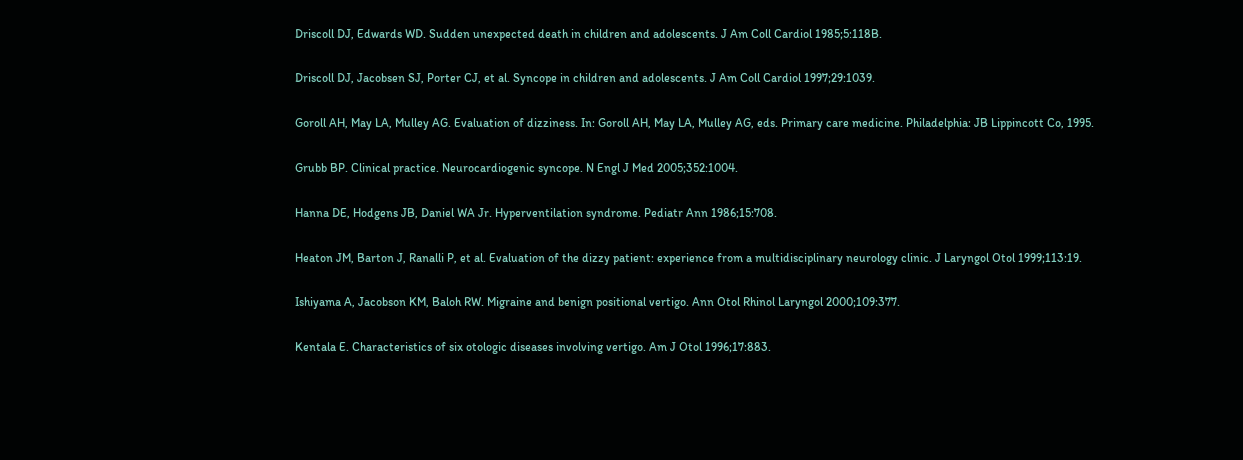Driscoll DJ, Edwards WD. Sudden unexpected death in children and adolescents. J Am Coll Cardiol 1985;5:118B.

Driscoll DJ, Jacobsen SJ, Porter CJ, et al. Syncope in children and adolescents. J Am Coll Cardiol 1997;29:1039.

Goroll AH, May LA, Mulley AG. Evaluation of dizziness. In: Goroll AH, May LA, Mulley AG, eds. Primary care medicine. Philadelphia: JB Lippincott Co, 1995.

Grubb BP. Clinical practice. Neurocardiogenic syncope. N Engl J Med 2005;352:1004.

Hanna DE, Hodgens JB, Daniel WA Jr. Hyperventilation syndrome. Pediatr Ann 1986;15:708.

Heaton JM, Barton J, Ranalli P, et al. Evaluation of the dizzy patient: experience from a multidisciplinary neurology clinic. J Laryngol Otol 1999;113:19.

Ishiyama A, Jacobson KM, Baloh RW. Migraine and benign positional vertigo. Ann Otol Rhinol Laryngol 2000;109:377.

Kentala E. Characteristics of six otologic diseases involving vertigo. Am J Otol 1996;17:883.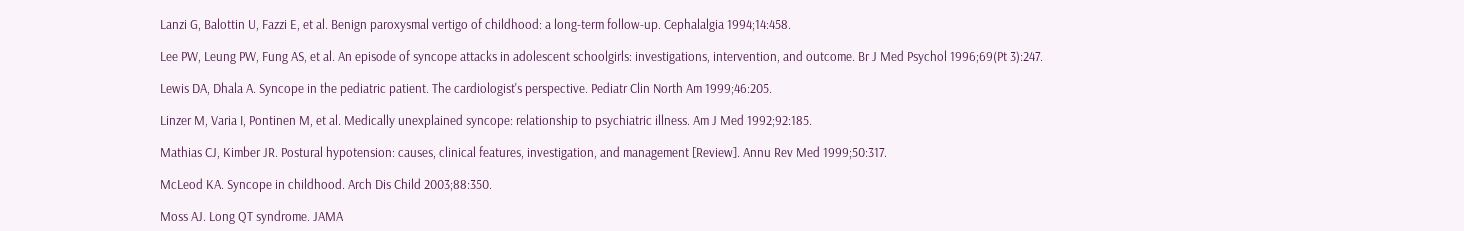Lanzi G, Balottin U, Fazzi E, et al. Benign paroxysmal vertigo of childhood: a long-term follow-up. Cephalalgia 1994;14:458.

Lee PW, Leung PW, Fung AS, et al. An episode of syncope attacks in adolescent schoolgirls: investigations, intervention, and outcome. Br J Med Psychol 1996;69(Pt 3):247.

Lewis DA, Dhala A. Syncope in the pediatric patient. The cardiologist's perspective. Pediatr Clin North Am 1999;46:205.

Linzer M, Varia I, Pontinen M, et al. Medically unexplained syncope: relationship to psychiatric illness. Am J Med 1992;92:185.

Mathias CJ, Kimber JR. Postural hypotension: causes, clinical features, investigation, and management [Review]. Annu Rev Med 1999;50:317.

McLeod KA. Syncope in childhood. Arch Dis Child 2003;88:350.

Moss AJ. Long QT syndrome. JAMA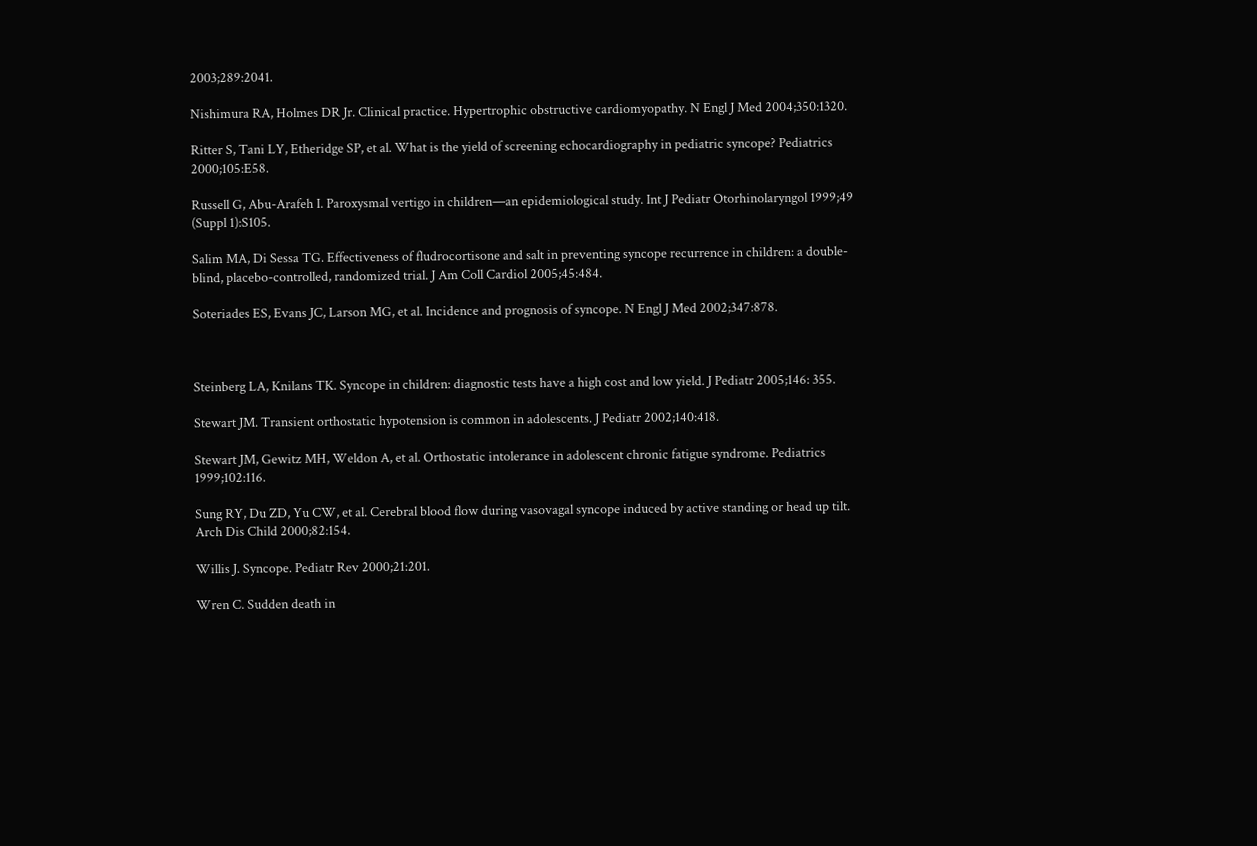2003;289:2041.

Nishimura RA, Holmes DR Jr. Clinical practice. Hypertrophic obstructive cardiomyopathy. N Engl J Med 2004;350:1320.

Ritter S, Tani LY, Etheridge SP, et al. What is the yield of screening echocardiography in pediatric syncope? Pediatrics 2000;105:E58.

Russell G, Abu-Arafeh I. Paroxysmal vertigo in children—an epidemiological study. Int J Pediatr Otorhinolaryngol 1999;49 (Suppl 1):S105.

Salim MA, Di Sessa TG. Effectiveness of fludrocortisone and salt in preventing syncope recurrence in children: a double-blind, placebo-controlled, randomized trial. J Am Coll Cardiol 2005;45:484.

Soteriades ES, Evans JC, Larson MG, et al. Incidence and prognosis of syncope. N Engl J Med 2002;347:878.



Steinberg LA, Knilans TK. Syncope in children: diagnostic tests have a high cost and low yield. J Pediatr 2005;146: 355.

Stewart JM. Transient orthostatic hypotension is common in adolescents. J Pediatr 2002;140:418.

Stewart JM, Gewitz MH, Weldon A, et al. Orthostatic intolerance in adolescent chronic fatigue syndrome. Pediatrics 1999;102:116.

Sung RY, Du ZD, Yu CW, et al. Cerebral blood flow during vasovagal syncope induced by active standing or head up tilt. Arch Dis Child 2000;82:154.

Willis J. Syncope. Pediatr Rev 2000;21:201.

Wren C. Sudden death in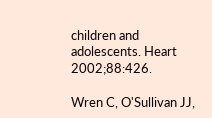children and adolescents. Heart 2002;88:426.

Wren C, O'Sullivan JJ,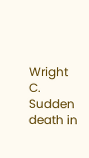Wright C. Sudden death in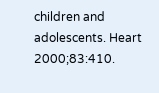children and adolescents. Heart 2000;83:410.